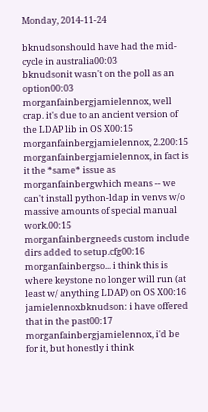Monday, 2014-11-24

bknudsonshould have had the mid-cycle in australia00:03
bknudsonit wasn't on the poll as an option00:03
morganfainbergjamielennox, well crap. it's due to an ancient version of the LDAP lib in OS X00:15
morganfainbergjamielennox, 2.200:15
morganfainbergjamielennox, in fact is it the *same* issue as
morganfainbergwhich means -- we can't install python-ldap in venvs w/o massive amounts of special manual work.00:15
morganfainbergneeds custom include dirs added to setup.cfg00:16
morganfainbergso... i think this is where keystone no longer will run (at least w/ anything LDAP) on OS X00:16
jamielennoxbknudson: i have offered that in the past00:17
morganfainbergjamielennox, i'd be for it, but honestly i think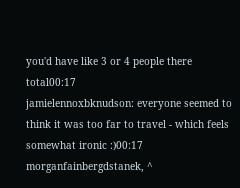you'd have like 3 or 4 people there total00:17
jamielennoxbknudson: everyone seemed to think it was too far to travel - which feels somewhat ironic :)00:17
morganfainbergdstanek, ^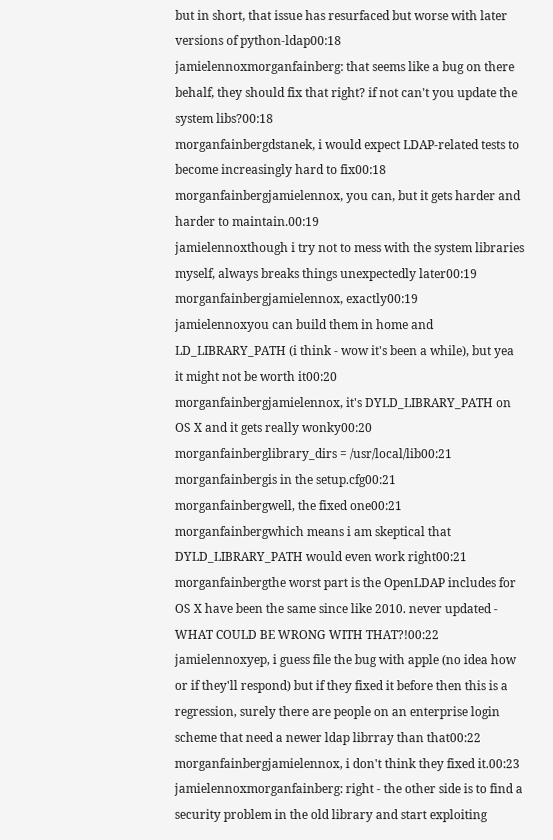but in short, that issue has resurfaced but worse with later versions of python-ldap00:18
jamielennoxmorganfainberg: that seems like a bug on there behalf, they should fix that right? if not can't you update the system libs?00:18
morganfainbergdstanek, i would expect LDAP-related tests to become increasingly hard to fix00:18
morganfainbergjamielennox, you can, but it gets harder and harder to maintain.00:19
jamielennoxthough i try not to mess with the system libraries myself, always breaks things unexpectedly later00:19
morganfainbergjamielennox, exactly00:19
jamielennoxyou can build them in home and LD_LIBRARY_PATH (i think - wow it's been a while), but yea it might not be worth it00:20
morganfainbergjamielennox, it's DYLD_LIBRARY_PATH on OS X and it gets really wonky00:20
morganfainberglibrary_dirs = /usr/local/lib00:21
morganfainbergis in the setup.cfg00:21
morganfainbergwell, the fixed one00:21
morganfainbergwhich means i am skeptical that DYLD_LIBRARY_PATH would even work right00:21
morganfainbergthe worst part is the OpenLDAP includes for OS X have been the same since like 2010. never updated - WHAT COULD BE WRONG WITH THAT?!00:22
jamielennoxyep, i guess file the bug with apple (no idea how or if they'll respond) but if they fixed it before then this is a regression, surely there are people on an enterprise login scheme that need a newer ldap librray than that00:22
morganfainbergjamielennox, i don't think they fixed it.00:23
jamielennoxmorganfainberg: right - the other side is to find a security problem in the old library and start exploiting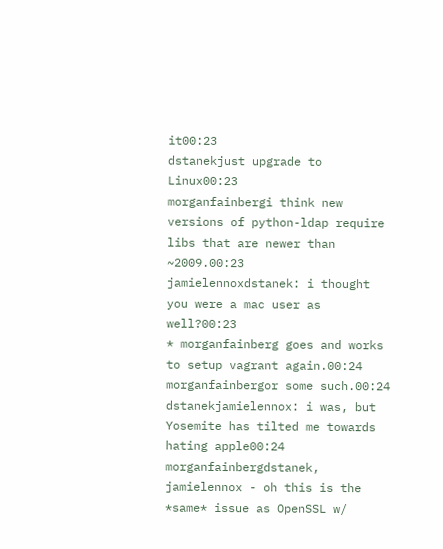it00:23
dstanekjust upgrade to Linux00:23
morganfainbergi think new versions of python-ldap require libs that are newer than ~2009.00:23
jamielennoxdstanek: i thought you were a mac user as well?00:23
* morganfainberg goes and works to setup vagrant again.00:24
morganfainbergor some such.00:24
dstanekjamielennox: i was, but Yosemite has tilted me towards hating apple00:24
morganfainbergdstanek, jamielennox - oh this is the *same* issue as OpenSSL w/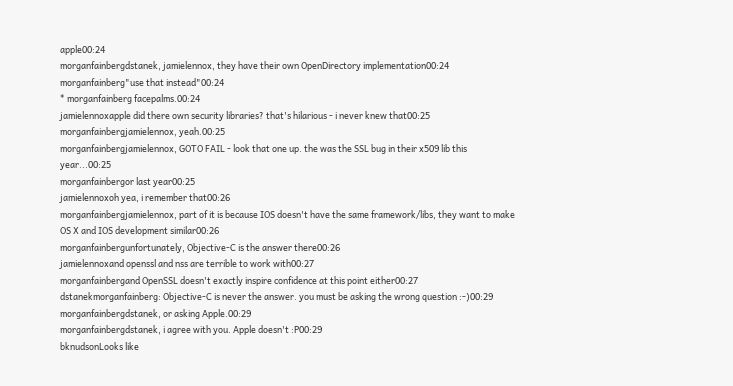apple00:24
morganfainbergdstanek, jamielennox, they have their own OpenDirectory implementation00:24
morganfainberg"use that instead"00:24
* morganfainberg facepalms.00:24
jamielennoxapple did there own security libraries? that's hilarious - i never knew that00:25
morganfainbergjamielennox, yeah.00:25
morganfainbergjamielennox, GOTO FAIL - look that one up. the was the SSL bug in their x509 lib this year...00:25
morganfainbergor last year00:25
jamielennoxoh yea, i remember that00:26
morganfainbergjamielennox, part of it is because IOS doesn't have the same framework/libs, they want to make OS X and IOS development similar00:26
morganfainbergunfortunately, Objective-C is the answer there00:26
jamielennoxand openssl and nss are terrible to work with00:27
morganfainbergand OpenSSL doesn't exactly inspire confidence at this point either00:27
dstanekmorganfainberg: Objective-C is never the answer. you must be asking the wrong question :-)00:29
morganfainbergdstanek, or asking Apple.00:29
morganfainbergdstanek, i agree with you. Apple doesn't :P00:29
bknudsonLooks like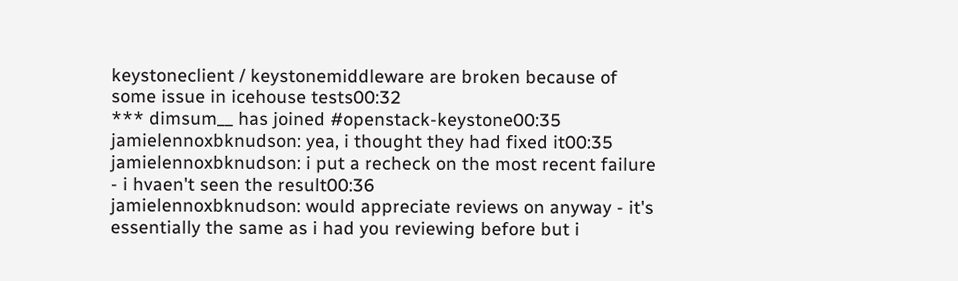keystoneclient / keystonemiddleware are broken because of some issue in icehouse tests00:32
*** dimsum__ has joined #openstack-keystone00:35
jamielennoxbknudson: yea, i thought they had fixed it00:35
jamielennoxbknudson: i put a recheck on the most recent failure - i hvaen't seen the result00:36
jamielennoxbknudson: would appreciate reviews on anyway - it's essentially the same as i had you reviewing before but i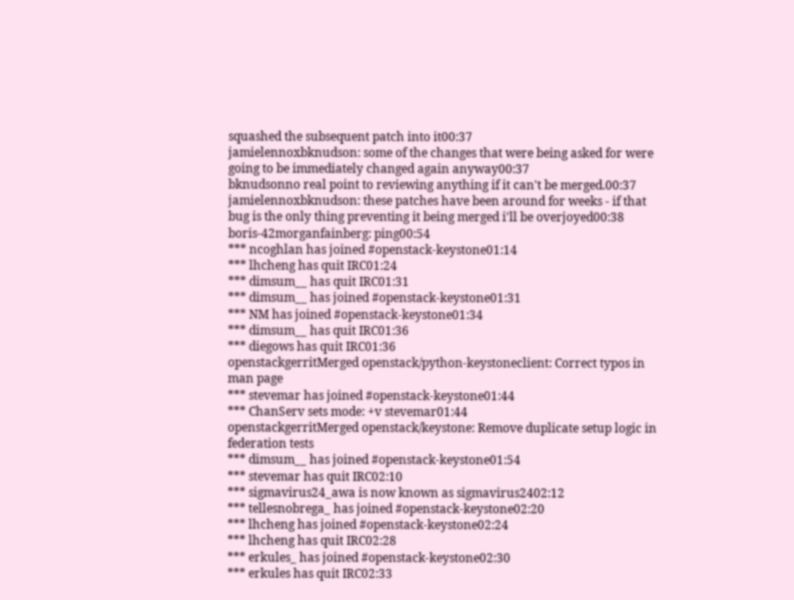squashed the subsequent patch into it00:37
jamielennoxbknudson: some of the changes that were being asked for were going to be immediately changed again anyway00:37
bknudsonno real point to reviewing anything if it can't be merged.00:37
jamielennoxbknudson: these patches have been around for weeks - if that bug is the only thing preventing it being merged i'll be overjoyed00:38
boris-42morganfainberg: ping00:54
*** ncoghlan has joined #openstack-keystone01:14
*** lhcheng has quit IRC01:24
*** dimsum__ has quit IRC01:31
*** dimsum__ has joined #openstack-keystone01:31
*** NM has joined #openstack-keystone01:34
*** dimsum__ has quit IRC01:36
*** diegows has quit IRC01:36
openstackgerritMerged openstack/python-keystoneclient: Correct typos in man page
*** stevemar has joined #openstack-keystone01:44
*** ChanServ sets mode: +v stevemar01:44
openstackgerritMerged openstack/keystone: Remove duplicate setup logic in federation tests
*** dimsum__ has joined #openstack-keystone01:54
*** stevemar has quit IRC02:10
*** sigmavirus24_awa is now known as sigmavirus2402:12
*** tellesnobrega_ has joined #openstack-keystone02:20
*** lhcheng has joined #openstack-keystone02:24
*** lhcheng has quit IRC02:28
*** erkules_ has joined #openstack-keystone02:30
*** erkules has quit IRC02:33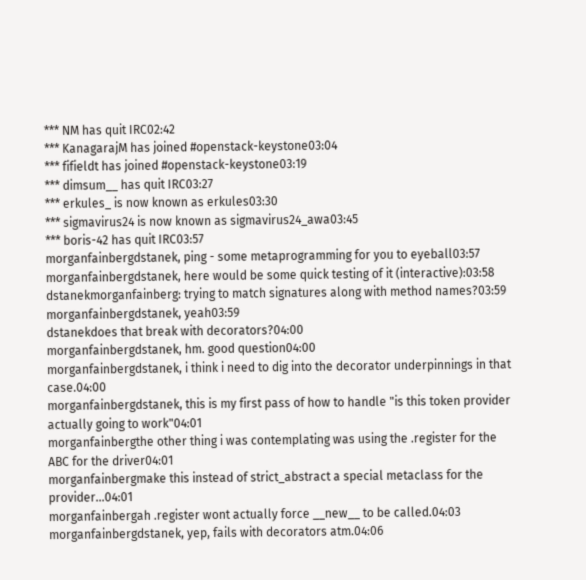*** NM has quit IRC02:42
*** KanagarajM has joined #openstack-keystone03:04
*** fifieldt has joined #openstack-keystone03:19
*** dimsum__ has quit IRC03:27
*** erkules_ is now known as erkules03:30
*** sigmavirus24 is now known as sigmavirus24_awa03:45
*** boris-42 has quit IRC03:57
morganfainbergdstanek, ping - some metaprogramming for you to eyeball03:57
morganfainbergdstanek, here would be some quick testing of it (interactive):03:58
dstanekmorganfainberg: trying to match signatures along with method names?03:59
morganfainbergdstanek, yeah03:59
dstanekdoes that break with decorators?04:00
morganfainbergdstanek, hm. good question04:00
morganfainbergdstanek, i think i need to dig into the decorator underpinnings in that case.04:00
morganfainbergdstanek, this is my first pass of how to handle "is this token provider actually going to work"04:01
morganfainbergthe other thing i was contemplating was using the .register for the ABC for the driver04:01
morganfainbergmake this instead of strict_abstract a special metaclass for the provider...04:01
morganfainbergah .register wont actually force __new__ to be called.04:03
morganfainbergdstanek, yep, fails with decorators atm.04:06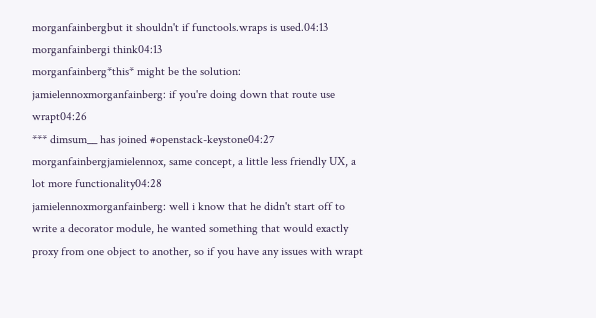morganfainbergbut it shouldn't if functools.wraps is used.04:13
morganfainbergi think04:13
morganfainberg*this* might be the solution:
jamielennoxmorganfainberg: if you're doing down that route use wrapt04:26
*** dimsum__ has joined #openstack-keystone04:27
morganfainbergjamielennox, same concept, a little less friendly UX, a lot more functionality04:28
jamielennoxmorganfainberg: well i know that he didn't start off to write a decorator module, he wanted something that would exactly proxy from one object to another, so if you have any issues with wrapt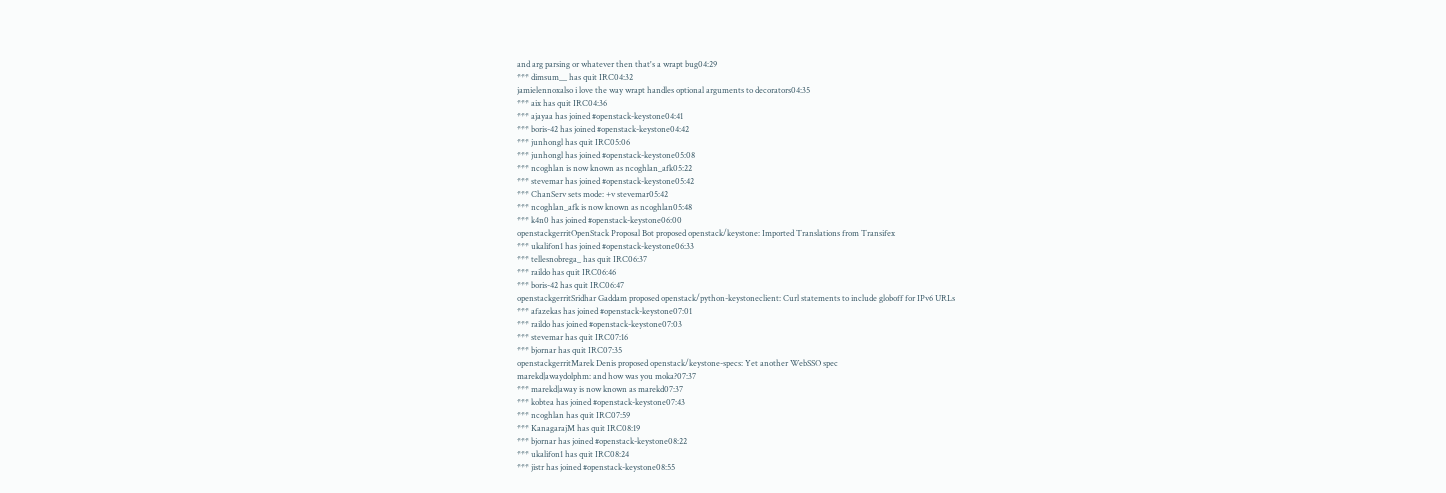and arg parsing or whatever then that's a wrapt bug04:29
*** dimsum__ has quit IRC04:32
jamielennoxalso i love the way wrapt handles optional arguments to decorators04:35
*** aix has quit IRC04:36
*** ajayaa has joined #openstack-keystone04:41
*** boris-42 has joined #openstack-keystone04:42
*** junhongl has quit IRC05:06
*** junhongl has joined #openstack-keystone05:08
*** ncoghlan is now known as ncoghlan_afk05:22
*** stevemar has joined #openstack-keystone05:42
*** ChanServ sets mode: +v stevemar05:42
*** ncoghlan_afk is now known as ncoghlan05:48
*** k4n0 has joined #openstack-keystone06:00
openstackgerritOpenStack Proposal Bot proposed openstack/keystone: Imported Translations from Transifex
*** ukalifon1 has joined #openstack-keystone06:33
*** tellesnobrega_ has quit IRC06:37
*** raildo has quit IRC06:46
*** boris-42 has quit IRC06:47
openstackgerritSridhar Gaddam proposed openstack/python-keystoneclient: Curl statements to include globoff for IPv6 URLs
*** afazekas has joined #openstack-keystone07:01
*** raildo has joined #openstack-keystone07:03
*** stevemar has quit IRC07:16
*** bjornar has quit IRC07:35
openstackgerritMarek Denis proposed openstack/keystone-specs: Yet another WebSSO spec
marekd|awaydolphm: and how was you moka?07:37
*** marekd|away is now known as marekd07:37
*** kobtea has joined #openstack-keystone07:43
*** ncoghlan has quit IRC07:59
*** KanagarajM has quit IRC08:19
*** bjornar has joined #openstack-keystone08:22
*** ukalifon1 has quit IRC08:24
*** jistr has joined #openstack-keystone08:55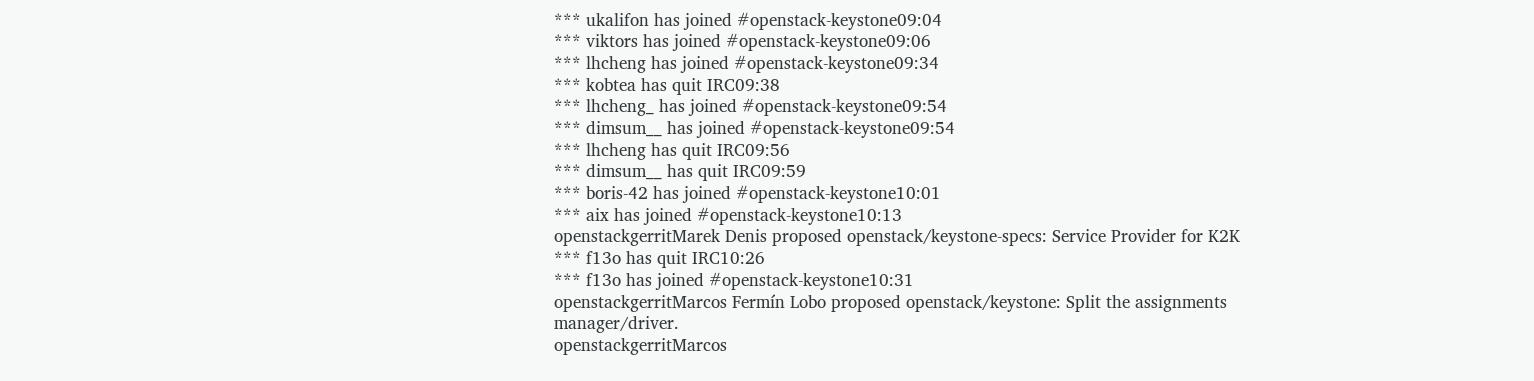*** ukalifon has joined #openstack-keystone09:04
*** viktors has joined #openstack-keystone09:06
*** lhcheng has joined #openstack-keystone09:34
*** kobtea has quit IRC09:38
*** lhcheng_ has joined #openstack-keystone09:54
*** dimsum__ has joined #openstack-keystone09:54
*** lhcheng has quit IRC09:56
*** dimsum__ has quit IRC09:59
*** boris-42 has joined #openstack-keystone10:01
*** aix has joined #openstack-keystone10:13
openstackgerritMarek Denis proposed openstack/keystone-specs: Service Provider for K2K
*** f13o has quit IRC10:26
*** f13o has joined #openstack-keystone10:31
openstackgerritMarcos Fermín Lobo proposed openstack/keystone: Split the assignments manager/driver.
openstackgerritMarcos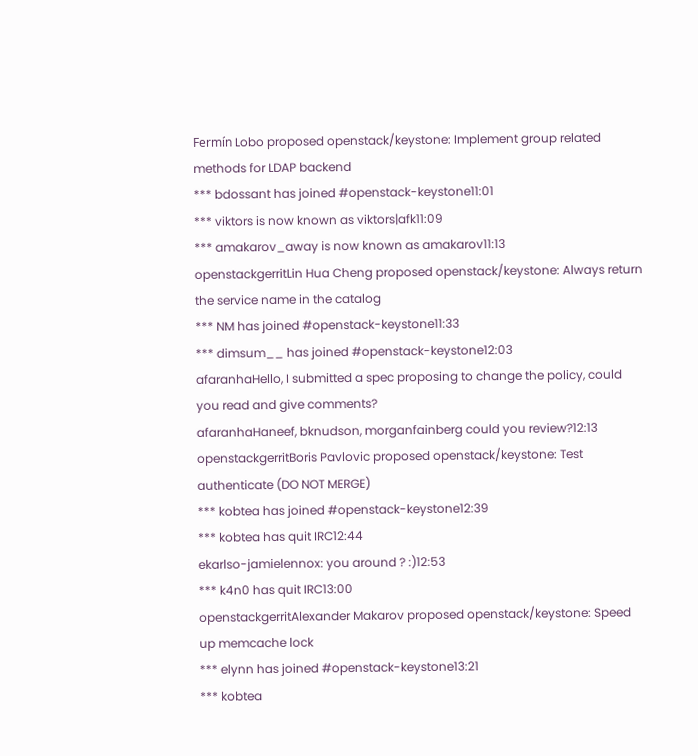Fermín Lobo proposed openstack/keystone: Implement group related methods for LDAP backend
*** bdossant has joined #openstack-keystone11:01
*** viktors is now known as viktors|afk11:09
*** amakarov_away is now known as amakarov11:13
openstackgerritLin Hua Cheng proposed openstack/keystone: Always return the service name in the catalog
*** NM has joined #openstack-keystone11:33
*** dimsum__ has joined #openstack-keystone12:03
afaranhaHello, I submitted a spec proposing to change the policy, could you read and give comments?
afaranhaHaneef, bknudson, morganfainberg could you review?12:13
openstackgerritBoris Pavlovic proposed openstack/keystone: Test authenticate (DO NOT MERGE)
*** kobtea has joined #openstack-keystone12:39
*** kobtea has quit IRC12:44
ekarlso-jamielennox: you around ? :)12:53
*** k4n0 has quit IRC13:00
openstackgerritAlexander Makarov proposed openstack/keystone: Speed up memcache lock
*** elynn has joined #openstack-keystone13:21
*** kobtea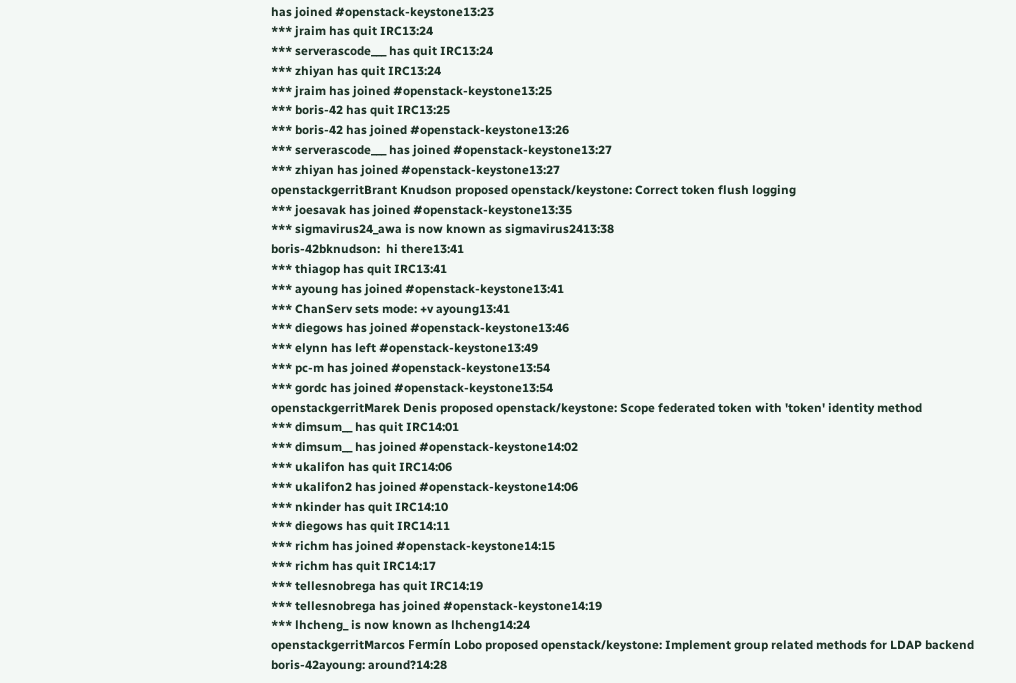has joined #openstack-keystone13:23
*** jraim has quit IRC13:24
*** serverascode___ has quit IRC13:24
*** zhiyan has quit IRC13:24
*** jraim has joined #openstack-keystone13:25
*** boris-42 has quit IRC13:25
*** boris-42 has joined #openstack-keystone13:26
*** serverascode___ has joined #openstack-keystone13:27
*** zhiyan has joined #openstack-keystone13:27
openstackgerritBrant Knudson proposed openstack/keystone: Correct token flush logging
*** joesavak has joined #openstack-keystone13:35
*** sigmavirus24_awa is now known as sigmavirus2413:38
boris-42bknudson:  hi there13:41
*** thiagop has quit IRC13:41
*** ayoung has joined #openstack-keystone13:41
*** ChanServ sets mode: +v ayoung13:41
*** diegows has joined #openstack-keystone13:46
*** elynn has left #openstack-keystone13:49
*** pc-m has joined #openstack-keystone13:54
*** gordc has joined #openstack-keystone13:54
openstackgerritMarek Denis proposed openstack/keystone: Scope federated token with 'token' identity method
*** dimsum__ has quit IRC14:01
*** dimsum__ has joined #openstack-keystone14:02
*** ukalifon has quit IRC14:06
*** ukalifon2 has joined #openstack-keystone14:06
*** nkinder has quit IRC14:10
*** diegows has quit IRC14:11
*** richm has joined #openstack-keystone14:15
*** richm has quit IRC14:17
*** tellesnobrega has quit IRC14:19
*** tellesnobrega has joined #openstack-keystone14:19
*** lhcheng_ is now known as lhcheng14:24
openstackgerritMarcos Fermín Lobo proposed openstack/keystone: Implement group related methods for LDAP backend
boris-42ayoung: around?14:28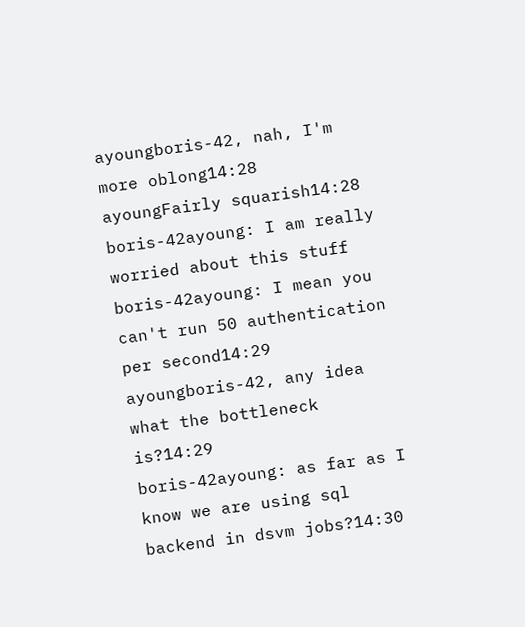ayoungboris-42, nah, I'm more oblong14:28
ayoungFairly squarish14:28
boris-42ayoung: I am really worried about this stuff
boris-42ayoung: I mean you can't run 50 authentication per second14:29
ayoungboris-42, any idea what the bottleneck is?14:29
boris-42ayoung: as far as I know we are using sql backend in dsvm jobs?14:30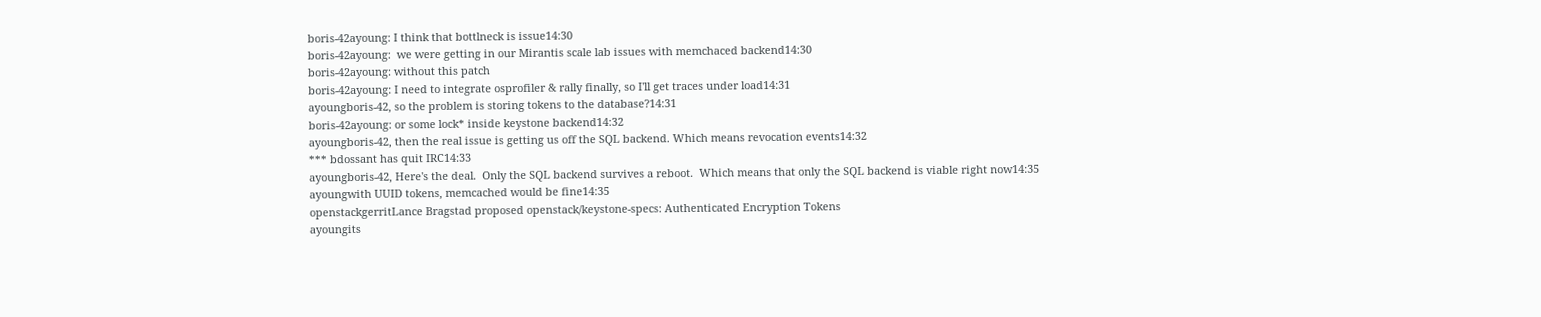boris-42ayoung: I think that bottlneck is issue14:30
boris-42ayoung:  we were getting in our Mirantis scale lab issues with memchaced backend14:30
boris-42ayoung: without this patch
boris-42ayoung: I need to integrate osprofiler & rally finally, so I'll get traces under load14:31
ayoungboris-42, so the problem is storing tokens to the database?14:31
boris-42ayoung: or some lock* inside keystone backend14:32
ayoungboris-42, then the real issue is getting us off the SQL backend. Which means revocation events14:32
*** bdossant has quit IRC14:33
ayoungboris-42, Here's the deal.  Only the SQL backend survives a reboot.  Which means that only the SQL backend is viable right now14:35
ayoungwith UUID tokens, memcached would be fine14:35
openstackgerritLance Bragstad proposed openstack/keystone-specs: Authenticated Encryption Tokens
ayoungits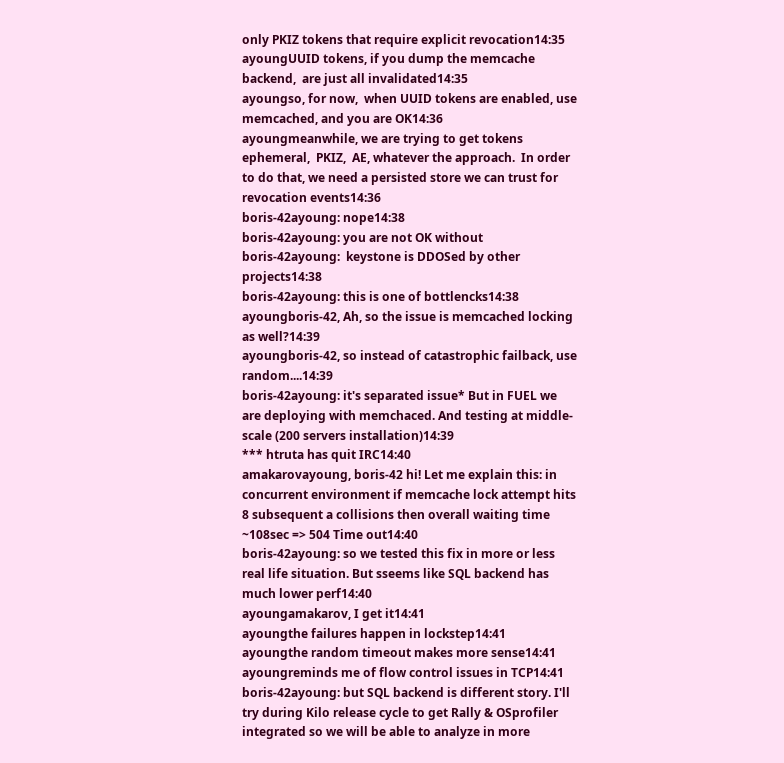only PKIZ tokens that require explicit revocation14:35
ayoungUUID tokens, if you dump the memcache backend,  are just all invalidated14:35
ayoungso, for now,  when UUID tokens are enabled, use memcached, and you are OK14:36
ayoungmeanwhile, we are trying to get tokens ephemeral,  PKIZ,  AE, whatever the approach.  In order to do that, we need a persisted store we can trust for revocation events14:36
boris-42ayoung: nope14:38
boris-42ayoung: you are not OK without
boris-42ayoung:  keystone is DDOSed by other projects14:38
boris-42ayoung: this is one of bottlencks14:38
ayoungboris-42, Ah, so the issue is memcached locking as well?14:39
ayoungboris-42, so instead of catastrophic failback, use random....14:39
boris-42ayoung: it's separated issue* But in FUEL we are deploying with memchaced. And testing at middle-scale (200 servers installation)14:39
*** htruta has quit IRC14:40
amakarovayoung, boris-42 hi! Let me explain this: in concurrent environment if memcache lock attempt hits 8 subsequent a collisions then overall waiting time ~108sec => 504 Time out14:40
boris-42ayoung: so we tested this fix in more or less real life situation. But sseems like SQL backend has much lower perf14:40
ayoungamakarov, I get it14:41
ayoungthe failures happen in lockstep14:41
ayoungthe random timeout makes more sense14:41
ayoungreminds me of flow control issues in TCP14:41
boris-42ayoung: but SQL backend is different story. I'll try during Kilo release cycle to get Rally & OSprofiler integrated so we will be able to analyze in more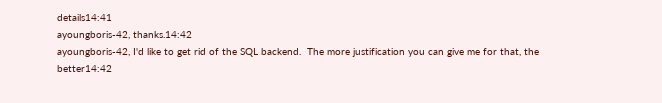details14:41
ayoungboris-42, thanks.14:42
ayoungboris-42, I'd like to get rid of the SQL backend.  The more justification you can give me for that, the better14:42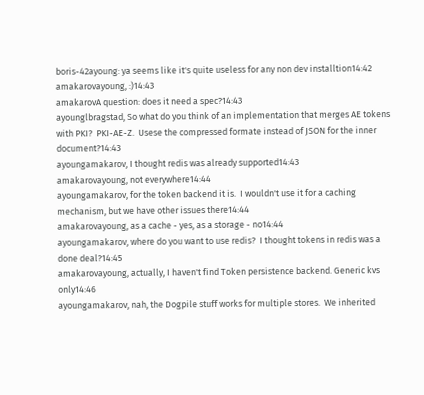boris-42ayoung: ya seems like it's quite useless for any non dev installtion14:42
amakarovayoung, :)14:43
amakarovA question: does it need a spec?14:43
ayounglbragstad, So what do you think of an implementation that merges AE tokens with PKI?  PKI-AE-Z.  Usese the compressed formate instead of JSON for the inner document?14:43
ayoungamakarov, I thought redis was already supported14:43
amakarovayoung, not everywhere14:44
ayoungamakarov, for the token backend it is.  I wouldn't use it for a caching mechanism, but we have other issues there14:44
amakarovayoung, as a cache - yes, as a storage - no14:44
ayoungamakarov, where do you want to use redis?  I thought tokens in redis was a done deal?14:45
amakarovayoung, actually, I haven't find Token persistence backend. Generic kvs only14:46
ayoungamakarov, nah, the Dogpile stuff works for multiple stores.  We inherited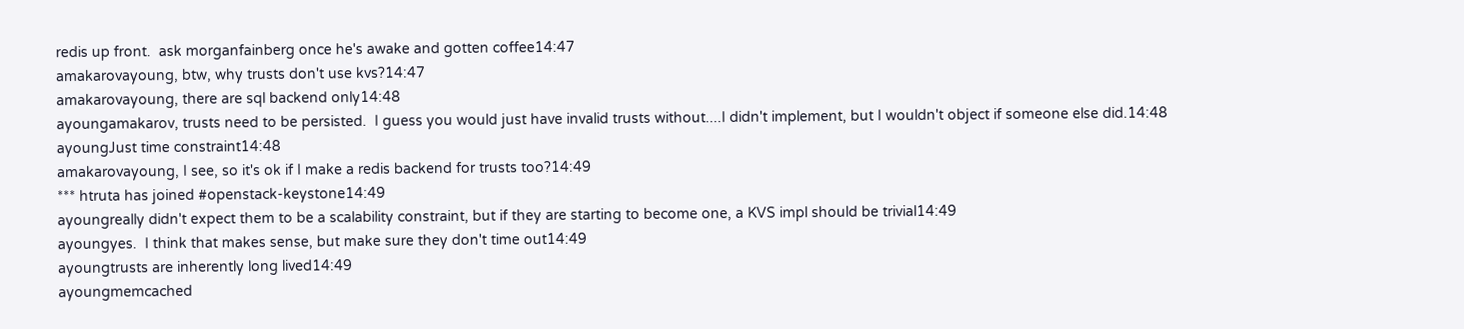redis up front.  ask morganfainberg once he's awake and gotten coffee14:47
amakarovayoung, btw, why trusts don't use kvs?14:47
amakarovayoung, there are sql backend only14:48
ayoungamakarov, trusts need to be persisted.  I guess you would just have invalid trusts without....I didn't implement, but I wouldn't object if someone else did.14:48
ayoungJust time constraint14:48
amakarovayoung, I see, so it's ok if I make a redis backend for trusts too?14:49
*** htruta has joined #openstack-keystone14:49
ayoungreally didn't expect them to be a scalability constraint, but if they are starting to become one, a KVS impl should be trivial14:49
ayoungyes.  I think that makes sense, but make sure they don't time out14:49
ayoungtrusts are inherently long lived14:49
ayoungmemcached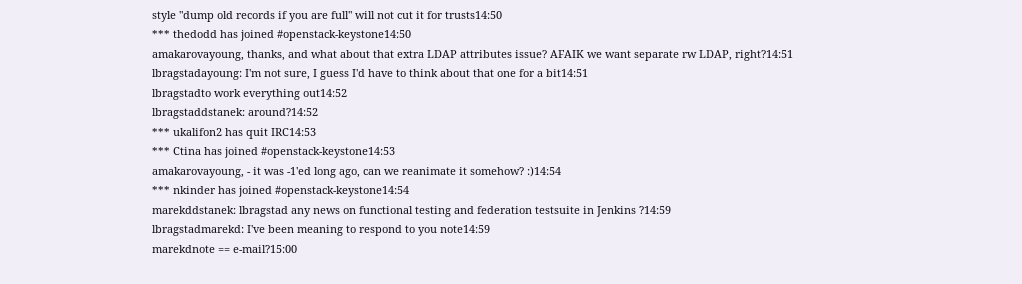style "dump old records if you are full" will not cut it for trusts14:50
*** thedodd has joined #openstack-keystone14:50
amakarovayoung, thanks, and what about that extra LDAP attributes issue? AFAIK we want separate rw LDAP, right?14:51
lbragstadayoung: I'm not sure, I guess I'd have to think about that one for a bit14:51
lbragstadto work everything out14:52
lbragstaddstanek: around?14:52
*** ukalifon2 has quit IRC14:53
*** Ctina has joined #openstack-keystone14:53
amakarovayoung, - it was -1'ed long ago, can we reanimate it somehow? :)14:54
*** nkinder has joined #openstack-keystone14:54
marekddstanek: lbragstad any news on functional testing and federation testsuite in Jenkins ?14:59
lbragstadmarekd: I've been meaning to respond to you note14:59
marekdnote == e-mail?15:00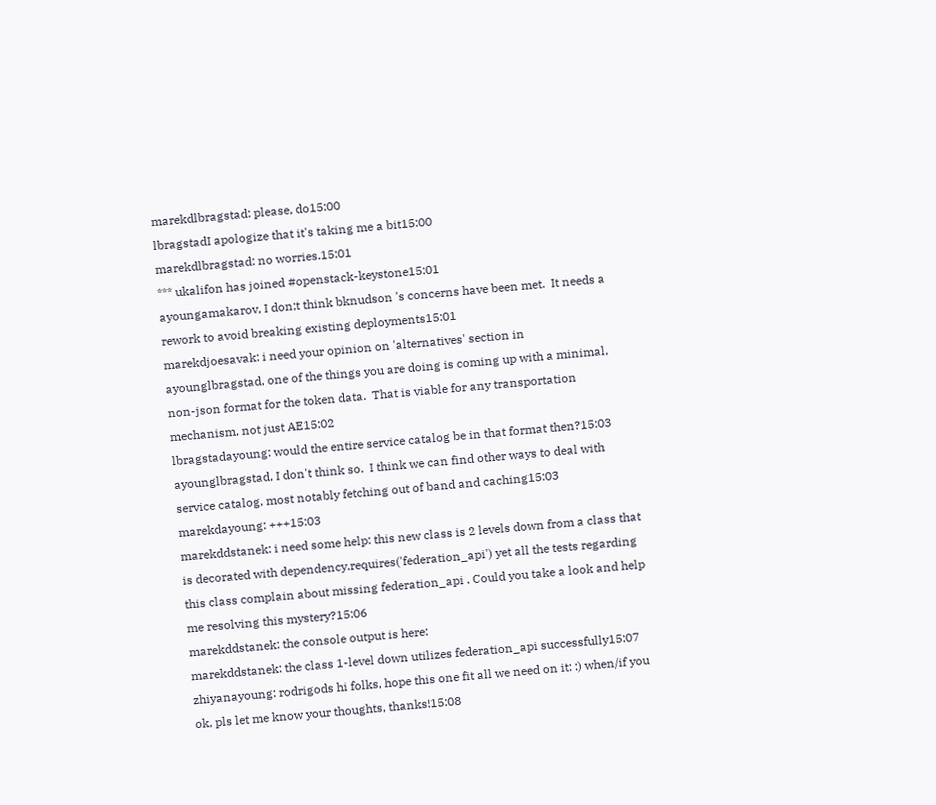marekdlbragstad: please, do15:00
lbragstadI apologize that it's taking me a bit15:00
marekdlbragstad: no worries.15:01
*** ukalifon has joined #openstack-keystone15:01
ayoungamakarov, I don;t think bknudson 's concerns have been met.  It needs a rework to avoid breaking existing deployments15:01
marekdjoesavak: i need your opinion on 'alternatives' section in
ayounglbragstad, one of the things you are doing is coming up with a minimal, non-json format for the token data.  That is viable for any transportation mechanism, not just AE15:02
lbragstadayoung: would the entire service catalog be in that format then?15:03
ayounglbragstad, I don't think so.  I think we can find other ways to deal with service catalog, most notably fetching out of band and caching15:03
marekdayoung: +++15:03
marekddstanek: i need some help: this new class is 2 levels down from a class that is decorated with dependency.requires('federation_api') yet all the tests regarding this class complain about missing federation_api . Could you take a look and help me resolving this mystery?15:06
marekddstanek: the console output is here:
marekddstanek: the class 1-level down utilizes federation_api successfully15:07
zhiyanayoung: rodrigods hi folks, hope this one fit all we need on it: :) when/if you ok, pls let me know your thoughts, thanks!15:08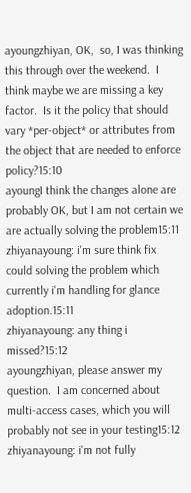ayoungzhiyan, OK,  so, I was thinking this through over the weekend.  I think maybe we are missing a key factor.  Is it the policy that should vary *per-object* or attributes from the object that are needed to enforce policy?15:10
ayoungI think the changes alone are probably OK, but I am not certain we are actually solving the problem15:11
zhiyanayoung: i'm sure think fix could solving the problem which currently i'm handling for glance adoption.15:11
zhiyanayoung: any thing i missed?15:12
ayoungzhiyan, please answer my question.  I am concerned about multi-access cases, which you will probably not see in your testing15:12
zhiyanayoung: i'm not fully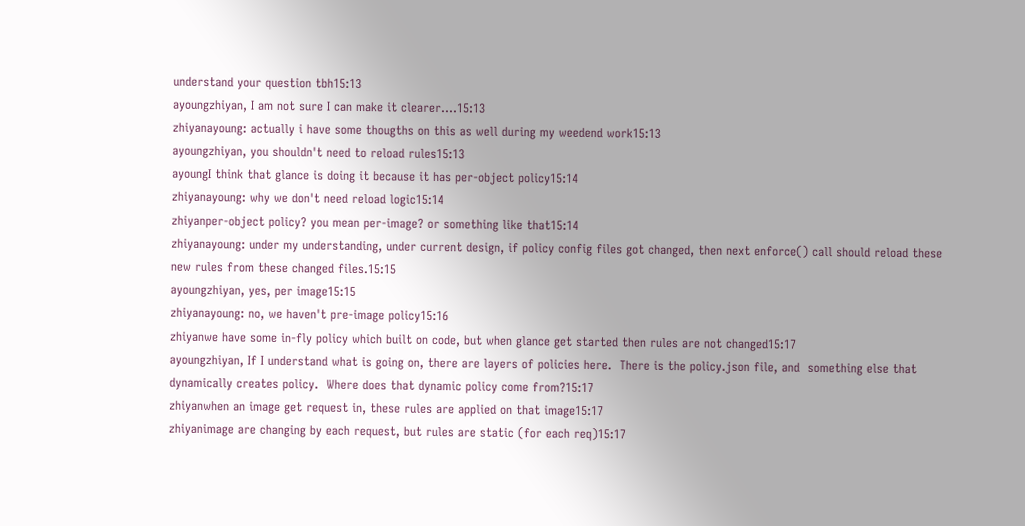understand your question tbh15:13
ayoungzhiyan, I am not sure I can make it clearer....15:13
zhiyanayoung: actually i have some thougths on this as well during my weedend work15:13
ayoungzhiyan, you shouldn't need to reload rules15:13
ayoungI think that glance is doing it because it has per-object policy15:14
zhiyanayoung: why we don't need reload logic15:14
zhiyanper-object policy? you mean per-image? or something like that15:14
zhiyanayoung: under my understanding, under current design, if policy config files got changed, then next enforce() call should reload these new rules from these changed files.15:15
ayoungzhiyan, yes, per image15:15
zhiyanayoung: no, we haven't pre-image policy15:16
zhiyanwe have some in-fly policy which built on code, but when glance get started then rules are not changed15:17
ayoungzhiyan, If I understand what is going on, there are layers of policies here.  There is the policy.json file, and  something else that dynamically creates policy.  Where does that dynamic policy come from?15:17
zhiyanwhen an image get request in, these rules are applied on that image15:17
zhiyanimage are changing by each request, but rules are static (for each req)15:17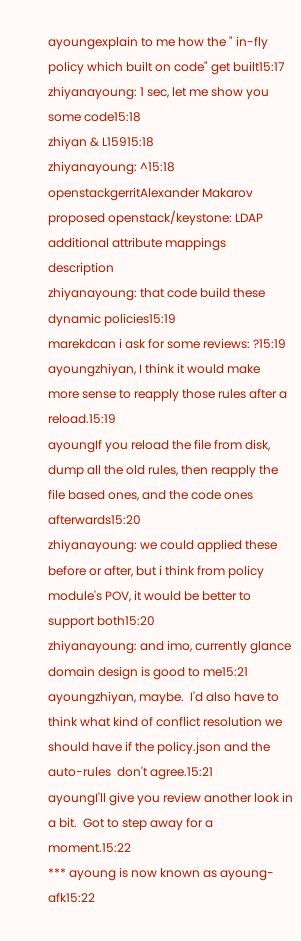ayoungexplain to me how the " in-fly policy which built on code" get built15:17
zhiyanayoung: 1 sec, let me show you some code15:18
zhiyan & L15915:18
zhiyanayoung: ^15:18
openstackgerritAlexander Makarov proposed openstack/keystone: LDAP additional attribute mappings description
zhiyanayoung: that code build these dynamic policies15:19
marekdcan i ask for some reviews: ?15:19
ayoungzhiyan, I think it would make more sense to reapply those rules after a reload.15:19
ayoungIf you reload the file from disk,  dump all the old rules, then reapply the file based ones, and the code ones afterwards15:20
zhiyanayoung: we could applied these before or after, but i think from policy module's POV, it would be better to support both15:20
zhiyanayoung: and imo, currently glance domain design is good to me15:21
ayoungzhiyan, maybe.  I'd also have to think what kind of conflict resolution we should have if the policy.json and the auto-rules  don't agree.15:21
ayoungI'll give you review another look in a bit.  Got to step away for a moment.15:22
*** ayoung is now known as ayoung-afk15:22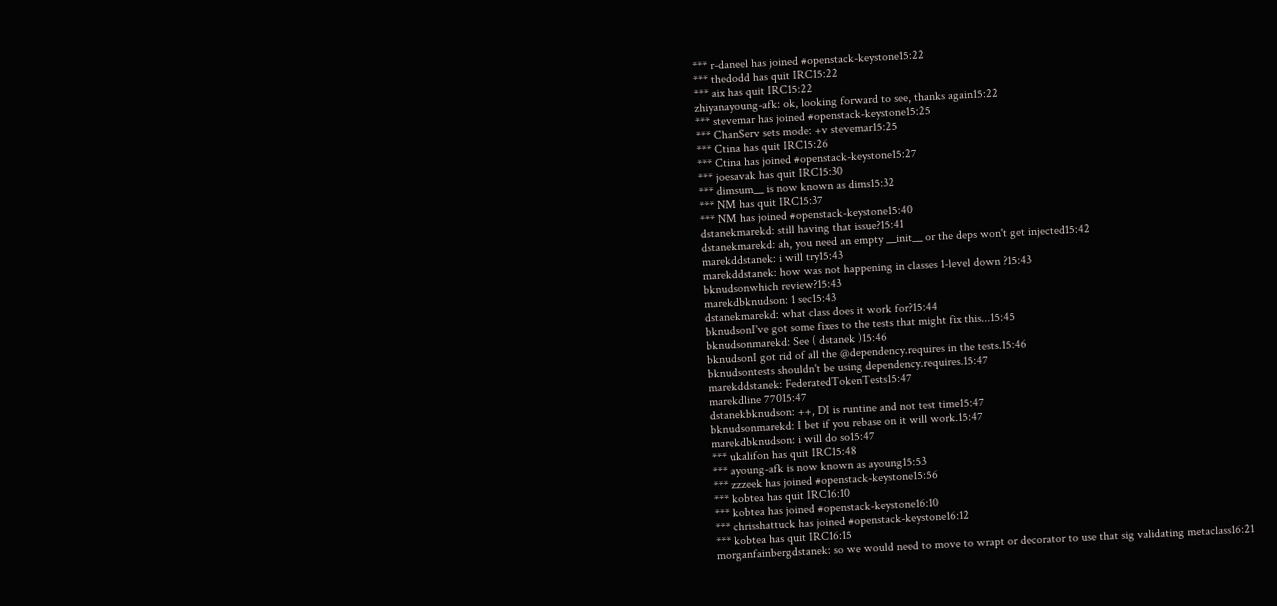*** r-daneel has joined #openstack-keystone15:22
*** thedodd has quit IRC15:22
*** aix has quit IRC15:22
zhiyanayoung-afk: ok, looking forward to see, thanks again15:22
*** stevemar has joined #openstack-keystone15:25
*** ChanServ sets mode: +v stevemar15:25
*** Ctina has quit IRC15:26
*** Ctina has joined #openstack-keystone15:27
*** joesavak has quit IRC15:30
*** dimsum__ is now known as dims15:32
*** NM has quit IRC15:37
*** NM has joined #openstack-keystone15:40
dstanekmarekd: still having that issue?15:41
dstanekmarekd: ah, you need an empty __init__ or the deps won't get injected15:42
marekddstanek: i will try15:43
marekddstanek: how was not happening in classes 1-level down ?15:43
bknudsonwhich review?15:43
marekdbknudson: 1 sec15:43
dstanekmarekd: what class does it work for?15:44
bknudsonI've got some fixes to the tests that might fix this...15:45
bknudsonmarekd: See ( dstanek )15:46
bknudsonI got rid of all the @dependency.requires in the tests.15:46
bknudsontests shouldn't be using dependency.requires.15:47
marekddstanek: FederatedTokenTests15:47
marekdline 77015:47
dstanekbknudson: ++, DI is runtine and not test time15:47
bknudsonmarekd: I bet if you rebase on it will work.15:47
marekdbknudson: i will do so15:47
*** ukalifon has quit IRC15:48
*** ayoung-afk is now known as ayoung15:53
*** zzzeek has joined #openstack-keystone15:56
*** kobtea has quit IRC16:10
*** kobtea has joined #openstack-keystone16:10
*** chrisshattuck has joined #openstack-keystone16:12
*** kobtea has quit IRC16:15
morganfainbergdstanek: so we would need to move to wrapt or decorator to use that sig validating metaclass16:21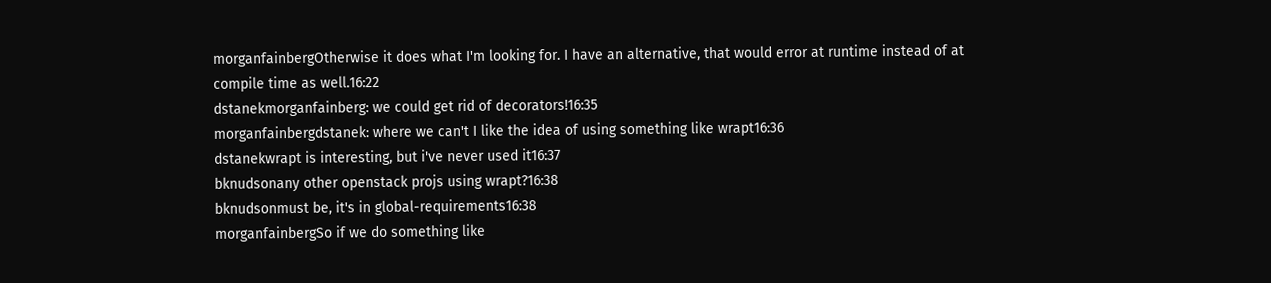morganfainbergOtherwise it does what I'm looking for. I have an alternative, that would error at runtime instead of at compile time as well.16:22
dstanekmorganfainberg: we could get rid of decorators!16:35
morganfainbergdstanek: where we can't I like the idea of using something like wrapt16:36
dstanekwrapt is interesting, but i've never used it16:37
bknudsonany other openstack projs using wrapt?16:38
bknudsonmust be, it's in global-requirements16:38
morganfainbergSo if we do something like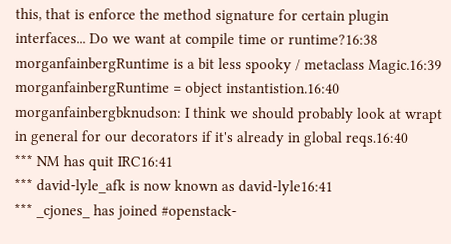this, that is enforce the method signature for certain plugin interfaces... Do we want at compile time or runtime?16:38
morganfainbergRuntime is a bit less spooky / metaclass Magic.16:39
morganfainbergRuntime = object instantistion.16:40
morganfainbergbknudson: I think we should probably look at wrapt in general for our decorators if it's already in global reqs.16:40
*** NM has quit IRC16:41
*** david-lyle_afk is now known as david-lyle16:41
*** _cjones_ has joined #openstack-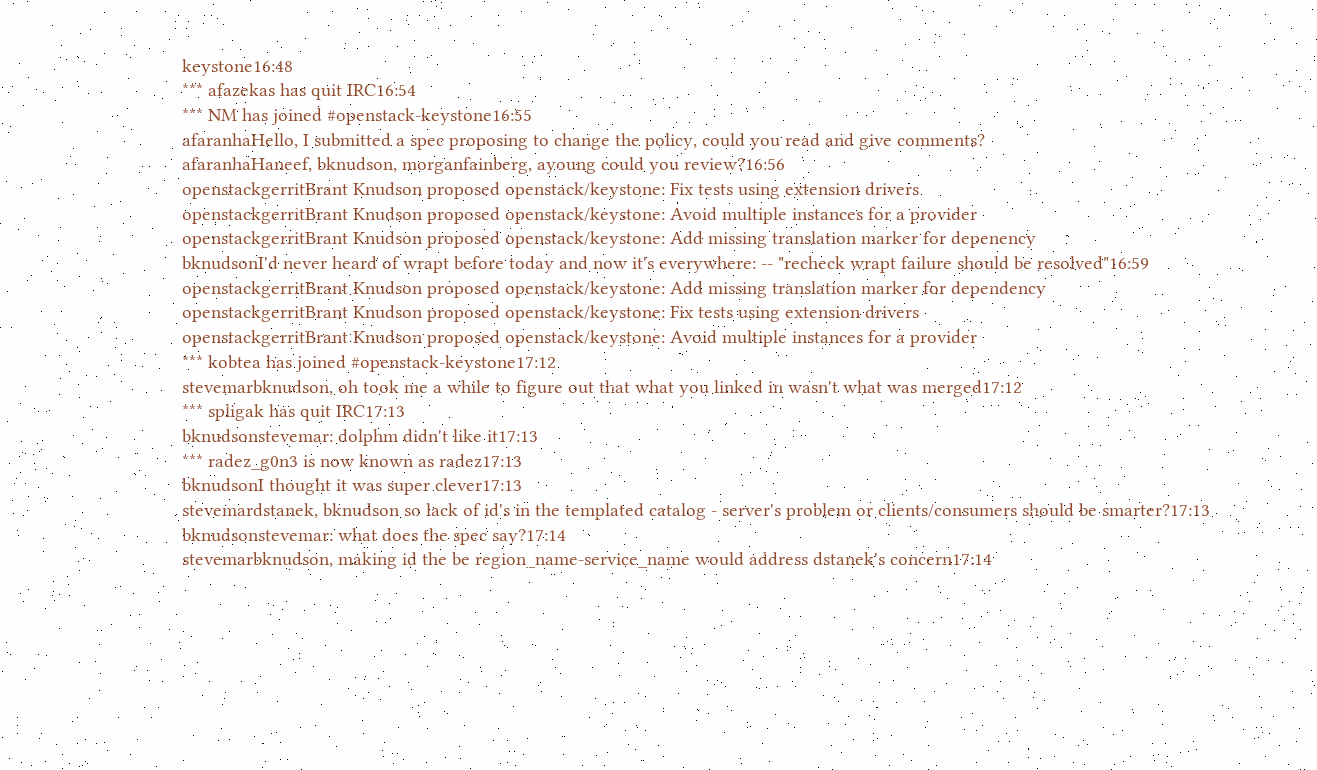keystone16:48
*** afazekas has quit IRC16:54
*** NM has joined #openstack-keystone16:55
afaranhaHello, I submitted a spec proposing to change the policy, could you read and give comments?
afaranhaHaneef, bknudson, morganfainberg, ayoung could you review?16:56
openstackgerritBrant Knudson proposed openstack/keystone: Fix tests using extension drivers
openstackgerritBrant Knudson proposed openstack/keystone: Avoid multiple instances for a provider
openstackgerritBrant Knudson proposed openstack/keystone: Add missing translation marker for depenency
bknudsonI'd never heard of wrapt before today and now it's everywhere: -- "recheck wrapt failure should be resolved"16:59
openstackgerritBrant Knudson proposed openstack/keystone: Add missing translation marker for dependency
openstackgerritBrant Knudson proposed openstack/keystone: Fix tests using extension drivers
openstackgerritBrant Knudson proposed openstack/keystone: Avoid multiple instances for a provider
*** kobtea has joined #openstack-keystone17:12
stevemarbknudson, oh took me a while to figure out that what you linked in wasn't what was merged17:12
*** spligak has quit IRC17:13
bknudsonstevemar: dolphm didn't like it17:13
*** radez_g0n3 is now known as radez17:13
bknudsonI thought it was super clever17:13
stevemardstanek, bknudson so lack of id's in the templated catalog - server's problem or clients/consumers should be smarter?17:13
bknudsonstevemar: what does the spec say?17:14
stevemarbknudson, making id the be region_name-service_name would address dstanek's concern17:14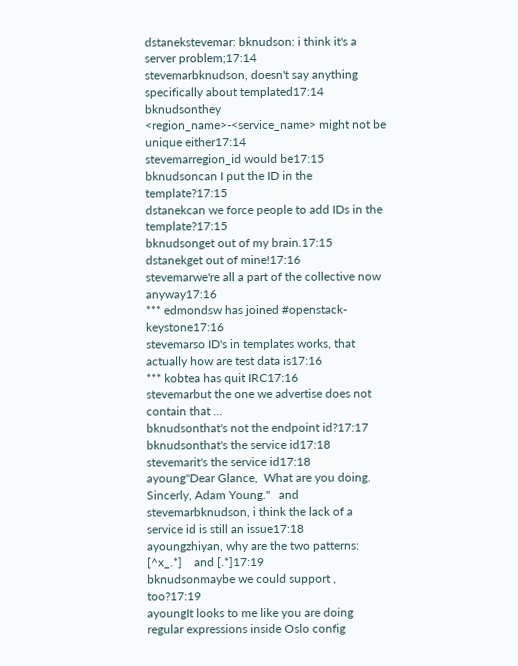dstanekstevemar: bknudson: i think it's a server problem;17:14
stevemarbknudson, doesn't say anything specifically about templated17:14
bknudsonthey <region_name>-<service_name> might not be unique either17:14
stevemarregion_id would be17:15
bknudsoncan I put the ID in the template?17:15
dstanekcan we force people to add IDs in the template?17:15
bknudsonget out of my brain.17:15
dstanekget out of mine!17:16
stevemarwe're all a part of the collective now anyway17:16
*** edmondsw has joined #openstack-keystone17:16
stevemarso ID's in templates works, that actually how are test data is17:16
*** kobtea has quit IRC17:16
stevemarbut the one we advertise does not contain that ...
bknudsonthat's not the endpoint id?17:17
bknudsonthat's the service id17:18
stevemarit's the service id17:18
ayoung"Dear Glance,  What are you doing.  Sincerly, Adam Young."   and
stevemarbknudson, i think the lack of a service id is still an issue17:18
ayoungzhiyan, why are the two patterns:  [^x_.*]    and [.*]17:19
bknudsonmaybe we could support , too?17:19
ayoungIt looks to me like you are doing regular expressions inside Oslo config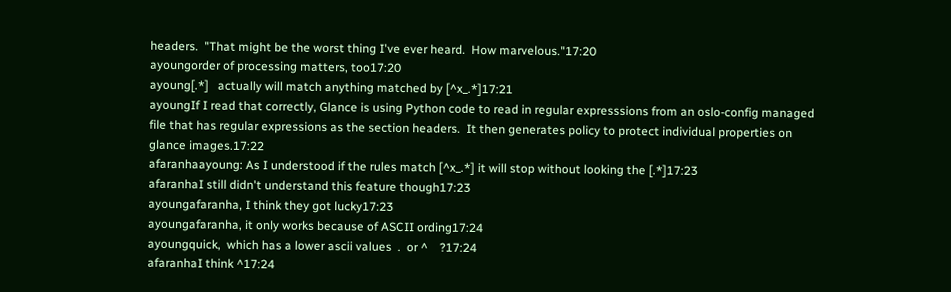headers.  "That might be the worst thing I've ever heard.  How marvelous."17:20
ayoungorder of processing matters, too17:20
ayoung[.*]   actually will match anything matched by [^x_.*]17:21
ayoungIf I read that correctly, Glance is using Python code to read in regular expresssions from an oslo-config managed file that has regular expressions as the section headers.  It then generates policy to protect individual properties on glance images.17:22
afaranhaayoung: As I understood if the rules match [^x_.*] it will stop without looking the [.*]17:23
afaranhaI still didn't understand this feature though17:23
ayoungafaranha, I think they got lucky17:23
ayoungafaranha, it only works because of ASCII ording17:24
ayoungquick,  which has a lower ascii values  .  or ^    ?17:24
afaranhaI think ^17:24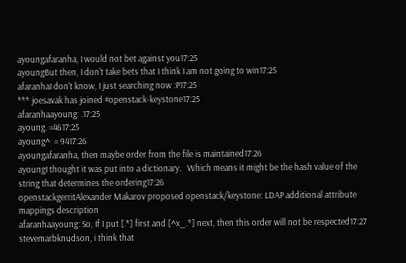ayoungafaranha, I would not bet against you17:25
ayoungBut then, I don't take bets that I think I am not going to win17:25
afaranhaI don't know, I just searching now :P17:25
*** joesavak has joined #openstack-keystone17:25
afaranhaayoung: .17:25
ayoung. =4617:25
ayoung^  = 9417:26
ayoungafaranha, then maybe order from the file is maintained17:26
ayoungI thought it was put into a dictionary.   Which means it might be the hash value of the string that determines the ordering17:26
openstackgerritAlexander Makarov proposed openstack/keystone: LDAP additional attribute mappings description
afaranhaayoung: So, If I put [.*] first and [^x_.*] next, then this order will not be respected17:27
stevemarbknudson, i think that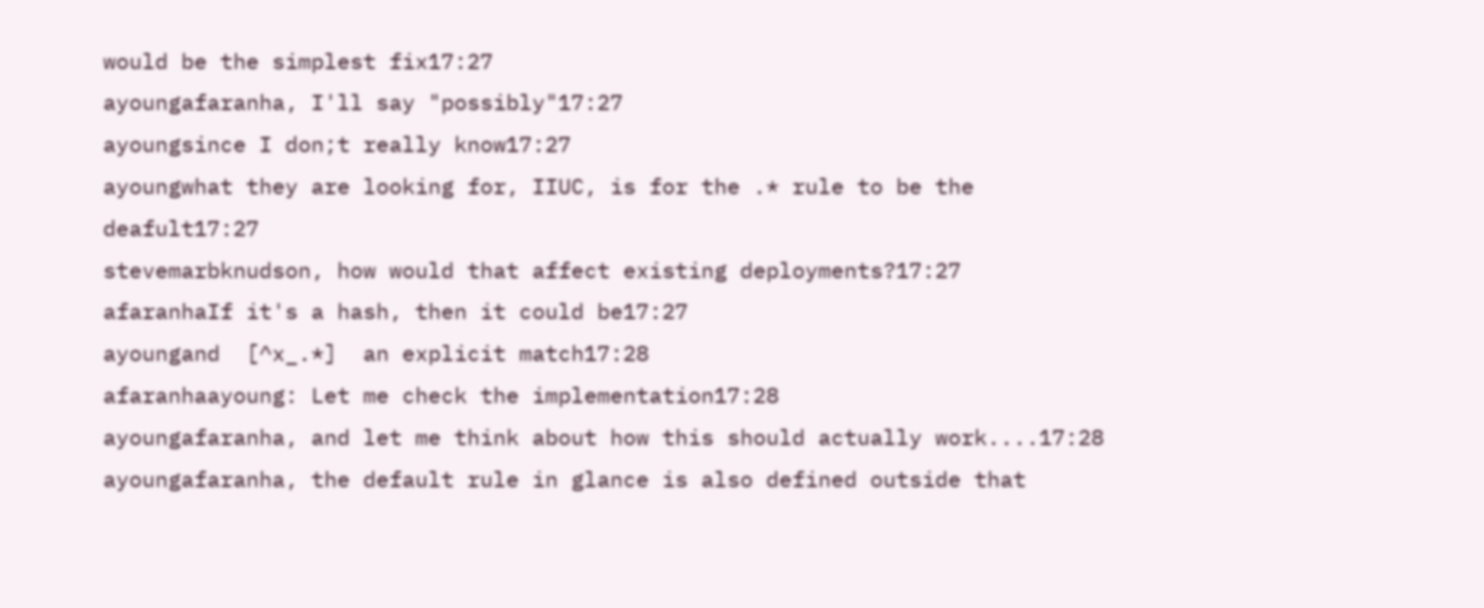would be the simplest fix17:27
ayoungafaranha, I'll say "possibly"17:27
ayoungsince I don;t really know17:27
ayoungwhat they are looking for, IIUC, is for the .* rule to be the deafult17:27
stevemarbknudson, how would that affect existing deployments?17:27
afaranhaIf it's a hash, then it could be17:27
ayoungand  [^x_.*]  an explicit match17:28
afaranhaayoung: Let me check the implementation17:28
ayoungafaranha, and let me think about how this should actually work....17:28
ayoungafaranha, the default rule in glance is also defined outside that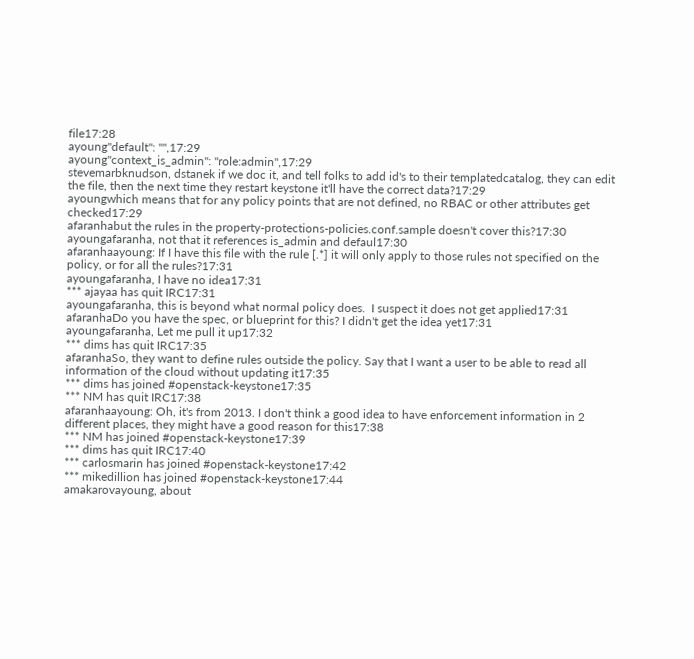file17:28
ayoung"default": "",17:29
ayoung"context_is_admin": "role:admin",17:29
stevemarbknudson, dstanek if we doc it, and tell folks to add id's to their templatedcatalog, they can edit the file, then the next time they restart keystone it'll have the correct data?17:29
ayoungwhich means that for any policy points that are not defined, no RBAC or other attributes get checked17:29
afaranhabut the rules in the property-protections-policies.conf.sample doesn't cover this?17:30
ayoungafaranha, not that it references is_admin and defaul17:30
afaranhaayoung: If I have this file with the rule [.*] it will only apply to those rules not specified on the policy, or for all the rules?17:31
ayoungafaranha, I have no idea17:31
*** ajayaa has quit IRC17:31
ayoungafaranha, this is beyond what normal policy does.  I suspect it does not get applied17:31
afaranhaDo you have the spec, or blueprint for this? I didn't get the idea yet17:31
ayoungafaranha, Let me pull it up17:32
*** dims has quit IRC17:35
afaranhaSo, they want to define rules outside the policy. Say that I want a user to be able to read all information of the cloud without updating it17:35
*** dims has joined #openstack-keystone17:35
*** NM has quit IRC17:38
afaranhaayoung: Oh, it's from 2013. I don't think a good idea to have enforcement information in 2 different places, they might have a good reason for this17:38
*** NM has joined #openstack-keystone17:39
*** dims has quit IRC17:40
*** carlosmarin has joined #openstack-keystone17:42
*** mikedillion has joined #openstack-keystone17:44
amakarovayoung, about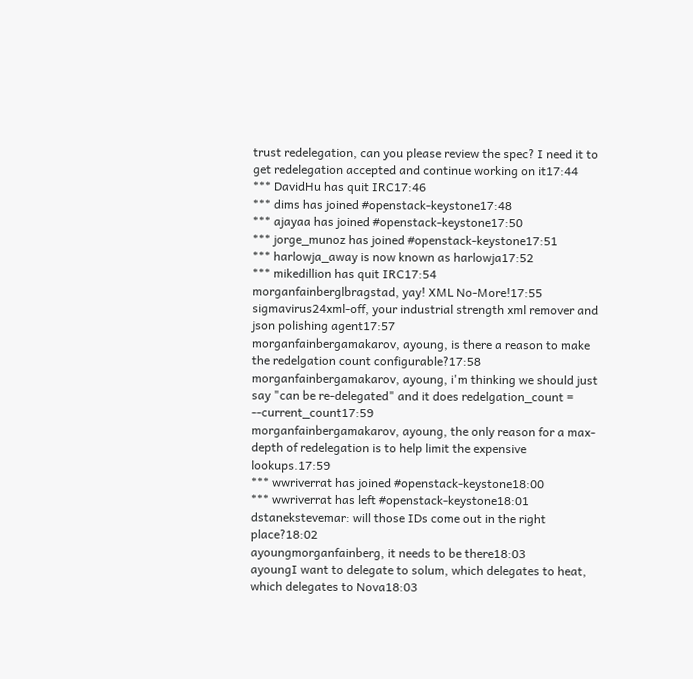trust redelegation, can you please review the spec? I need it to get redelegation accepted and continue working on it17:44
*** DavidHu has quit IRC17:46
*** dims has joined #openstack-keystone17:48
*** ajayaa has joined #openstack-keystone17:50
*** jorge_munoz has joined #openstack-keystone17:51
*** harlowja_away is now known as harlowja17:52
*** mikedillion has quit IRC17:54
morganfainberglbragstad, yay! XML No-More!17:55
sigmavirus24xml-off, your industrial strength xml remover and json polishing agent17:57
morganfainbergamakarov, ayoung, is there a reason to make the redelgation count configurable?17:58
morganfainbergamakarov, ayoung, i'm thinking we should just say "can be re-delegated" and it does redelgation_count = --current_count17:59
morganfainbergamakarov, ayoung, the only reason for a max-depth of redelegation is to help limit the expensive lookups.17:59
*** wwriverrat has joined #openstack-keystone18:00
*** wwriverrat has left #openstack-keystone18:01
dstanekstevemar: will those IDs come out in the right place?18:02
ayoungmorganfainberg, it needs to be there18:03
ayoungI want to delegate to solum, which delegates to heat, which delegates to Nova18:03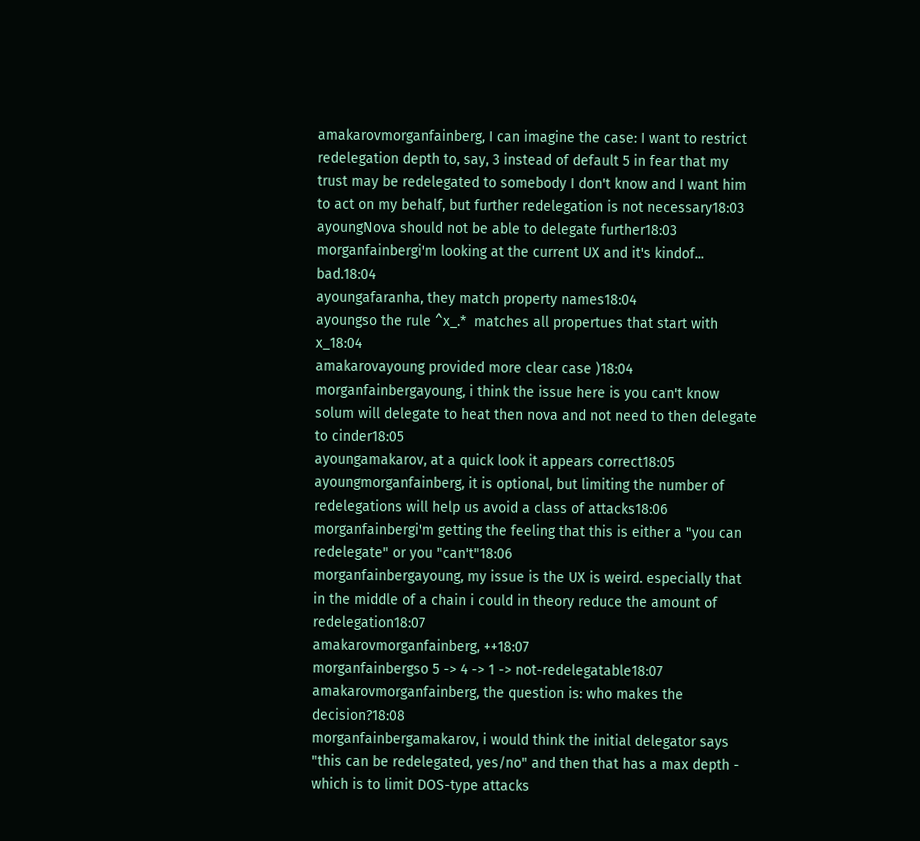amakarovmorganfainberg, I can imagine the case: I want to restrict redelegation depth to, say, 3 instead of default 5 in fear that my trust may be redelegated to somebody I don't know and I want him to act on my behalf, but further redelegation is not necessary18:03
ayoungNova should not be able to delegate further18:03
morganfainbergi'm looking at the current UX and it's kindof... bad.18:04
ayoungafaranha, they match property names18:04
ayoungso the rule ^x_.*  matches all propertues that start with x_18:04
amakarovayoung provided more clear case )18:04
morganfainbergayoung, i think the issue here is you can't know solum will delegate to heat then nova and not need to then delegate to cinder18:05
ayoungamakarov, at a quick look it appears correct18:05
ayoungmorganfainberg, it is optional, but limiting the number of redelegations will help us avoid a class of attacks18:06
morganfainbergi'm getting the feeling that this is either a "you can redelegate" or you "can't"18:06
morganfainbergayoung, my issue is the UX is weird. especially that in the middle of a chain i could in theory reduce the amount of redelegation18:07
amakarovmorganfainberg, ++18:07
morganfainbergso 5 -> 4 -> 1 -> not-redelegatable18:07
amakarovmorganfainberg, the question is: who makes the decision?18:08
morganfainbergamakarov, i would think the initial delegator says "this can be redelegated, yes/no" and then that has a max depth - which is to limit DOS-type attacks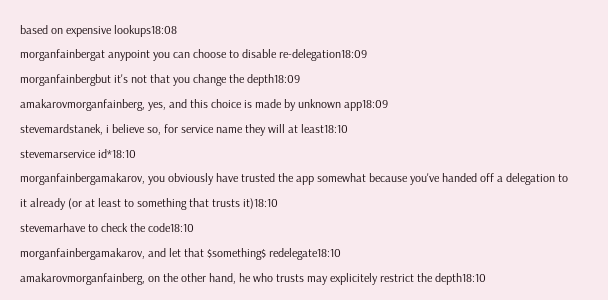based on expensive lookups18:08
morganfainbergat anypoint you can choose to disable re-delegation18:09
morganfainbergbut it's not that you change the depth18:09
amakarovmorganfainberg, yes, and this choice is made by unknown app18:09
stevemardstanek, i believe so, for service name they will at least18:10
stevemarservice id*18:10
morganfainbergamakarov, you obviously have trusted the app somewhat because you've handed off a delegation to it already (or at least to something that trusts it)18:10
stevemarhave to check the code18:10
morganfainbergamakarov, and let that $something$ redelegate18:10
amakarovmorganfainberg, on the other hand, he who trusts may explicitely restrict the depth18:10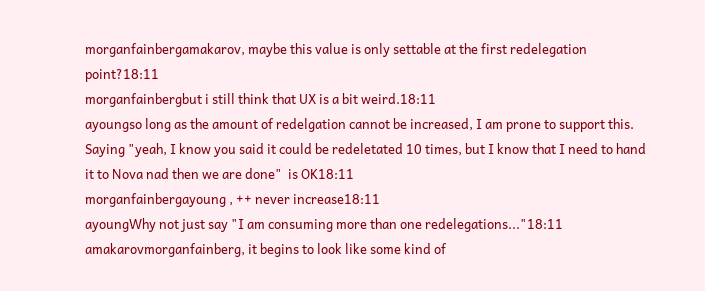morganfainbergamakarov, maybe this value is only settable at the first redelegation point?18:11
morganfainbergbut i still think that UX is a bit weird.18:11
ayoungso long as the amount of redelgation cannot be increased, I am prone to support this.  Saying "yeah, I know you said it could be redeletated 10 times, but I know that I need to hand it to Nova nad then we are done"  is OK18:11
morganfainbergayoung , ++ never increase18:11
ayoungWhy not just say "I am consuming more than one redelegations..."18:11
amakarovmorganfainberg, it begins to look like some kind of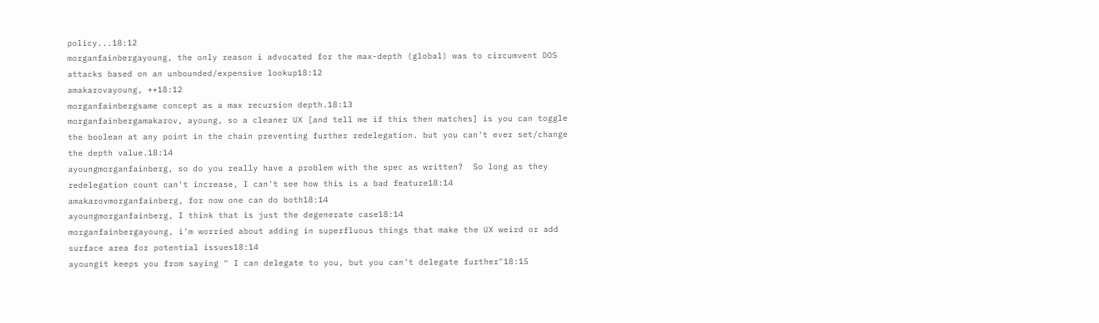policy...18:12
morganfainbergayoung, the only reason i advocated for the max-depth (global) was to circumvent DOS attacks based on an unbounded/expensive lookup18:12
amakarovayoung, ++18:12
morganfainbergsame concept as a max recursion depth.18:13
morganfainbergamakarov, ayoung, so a cleaner UX [and tell me if this then matches] is you can toggle the boolean at any point in the chain preventing further redelegation. but you can't ever set/change the depth value.18:14
ayoungmorganfainberg, so do you really have a problem with the spec as written?  So long as they redelegation count can't increase, I can't see how this is a bad feature18:14
amakarovmorganfainberg, for now one can do both18:14
ayoungmorganfainberg, I think that is just the degenerate case18:14
morganfainbergayoung, i'm worried about adding in superfluous things that make the UX weird or add surface area for potential issues18:14
ayoungit keeps you from saying " I can delegate to you, but you can't delegate further"18:15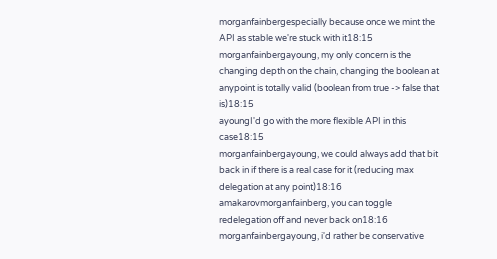morganfainbergespecially because once we mint the API as stable we're stuck with it18:15
morganfainbergayoung, my only concern is the changing depth on the chain, changing the boolean at anypoint is totally valid (boolean from true -> false that is)18:15
ayoungI'd go with the more flexible API in this case18:15
morganfainbergayoung, we could always add that bit back in if there is a real case for it (reducing max delegation at any point)18:16
amakarovmorganfainberg, you can toggle redelegation off and never back on18:16
morganfainbergayoung, i'd rather be conservative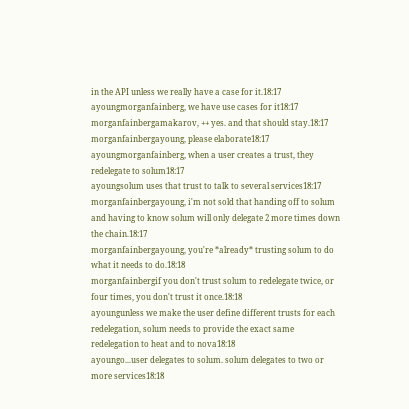in the API unless we really have a case for it.18:17
ayoungmorganfainberg, we have use cases for it18:17
morganfainbergamakarov, ++ yes. and that should stay.18:17
morganfainbergayoung, please elaborate18:17
ayoungmorganfainberg, when a user creates a trust, they redelegate to solum18:17
ayoungsolum uses that trust to talk to several services18:17
morganfainbergayoung, i'm not sold that handing off to solum and having to know solum will only delegate 2 more times down the chain.18:17
morganfainbergayoung, you're *already* trusting solum to do what it needs to do.18:18
morganfainbergif you don't trust solum to redelegate twice, or four times, you don't trust it once.18:18
ayoungunless we make the user define different trusts for each redelegation, solum needs to provide the exact same redelegation to heat and to nova18:18
ayoungo...user delegates to solum. solum delegates to two or more services18:18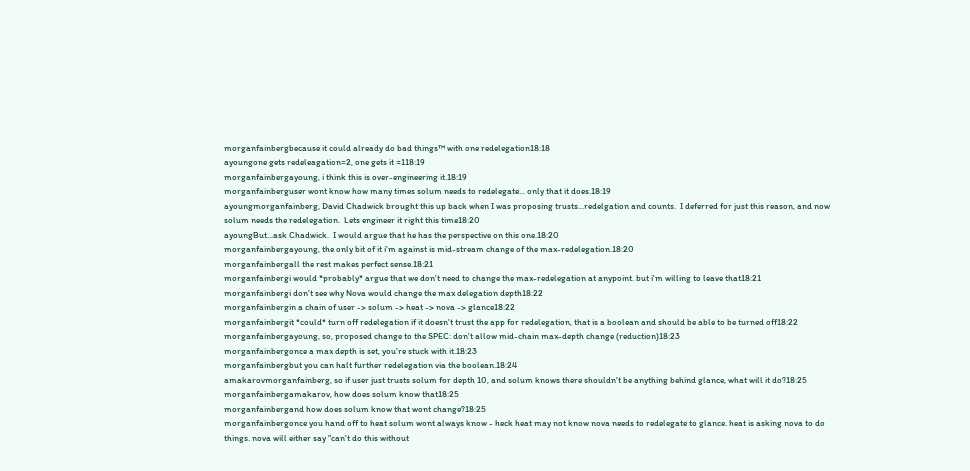morganfainbergbecause it could already do bad things™ with one redelegation18:18
ayoungone gets redeleagation=2, one gets it =118:19
morganfainbergayoung, i think this is over-engineering it.18:19
morganfainberguser wont know how many times solum needs to redelegate... only that it does.18:19
ayoungmorganfainberg, David Chadwick brought this up back when I was proposing trusts...redelgation and counts.  I deferred for just this reason, and now solum needs the redelegation.  Lets engineer it right this time18:20
ayoungBut...ask Chadwick.  I would argue that he has the perspective on this one.18:20
morganfainbergayoung, the only bit of it i'm against is mid-stream change of the max-redelegation.18:20
morganfainbergall the rest makes perfect sense.18:21
morganfainbergi would *probably* argue that we don't need to change the max-redelegation at anypoint. but i'm willing to leave that18:21
morganfainbergi don't see why Nova would change the max delegation depth18:22
morganfainbergin a chain of user -> solum -> heat -> nova -> glance18:22
morganfainbergit *could* turn off redelegation if it doesn't trust the app for redelegation, that is a boolean and should be able to be turned off18:22
morganfainbergayoung, so, proposed change to the SPEC: don't allow mid-chain max-depth change (reduction)18:23
morganfainbergonce a max depth is set, you're stuck with it.18:23
morganfainbergbut you can halt further redelegation via the boolean.18:24
amakarovmorganfainberg, so if user just trusts solum for depth 10, and solum knows there shouldn't be anything behind glance, what will it do?18:25
morganfainbergamakarov, how does solum know that18:25
morganfainbergand how does solum know that wont change?18:25
morganfainbergonce you hand off to heat solum wont always know - heck heat may not know nova needs to redelegate to glance. heat is asking nova to do things. nova will either say "can't do this without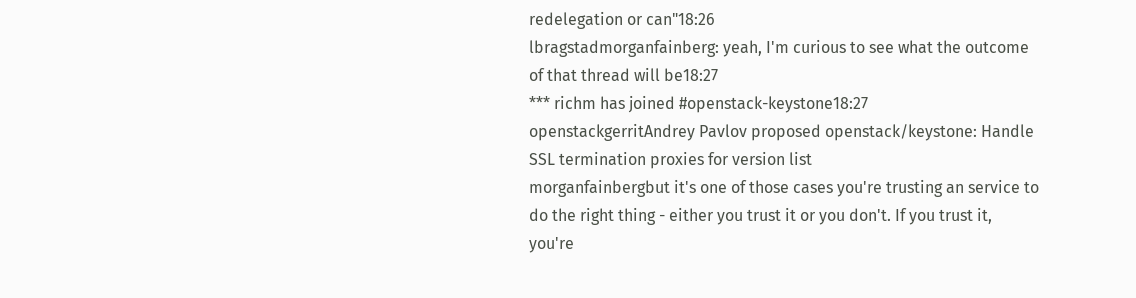redelegation or can"18:26
lbragstadmorganfainberg: yeah, I'm curious to see what the outcome of that thread will be18:27
*** richm has joined #openstack-keystone18:27
openstackgerritAndrey Pavlov proposed openstack/keystone: Handle SSL termination proxies for version list
morganfainbergbut it's one of those cases you're trusting an service to do the right thing - either you trust it or you don't. If you trust it, you're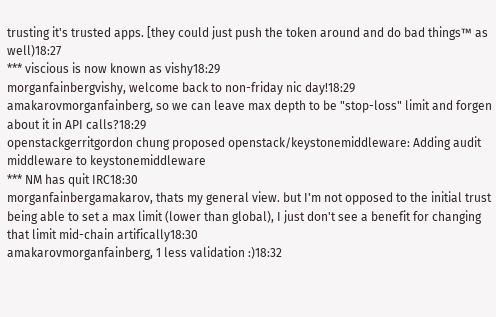trusting it's trusted apps. [they could just push the token around and do bad things™ as well)18:27
*** viscious is now known as vishy18:29
morganfainbergvishy, welcome back to non-friday nic day!18:29
amakarovmorganfainberg, so we can leave max depth to be "stop-loss" limit and forgen about it in API calls?18:29
openstackgerritgordon chung proposed openstack/keystonemiddleware: Adding audit middleware to keystonemiddleware
*** NM has quit IRC18:30
morganfainbergamakarov, thats my general view. but I'm not opposed to the initial trust being able to set a max limit (lower than global), I just don't see a benefit for changing that limit mid-chain artifically18:30
amakarovmorganfainberg, 1 less validation :)18:32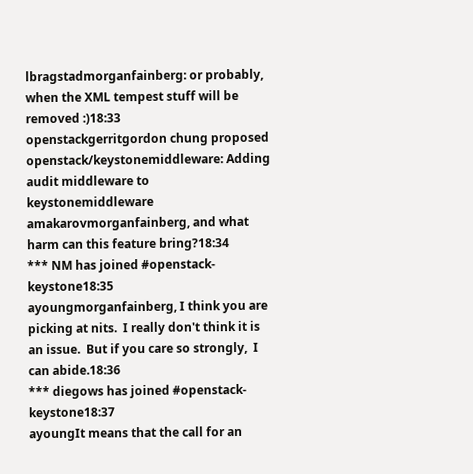lbragstadmorganfainberg: or probably, when the XML tempest stuff will be removed :)18:33
openstackgerritgordon chung proposed openstack/keystonemiddleware: Adding audit middleware to keystonemiddleware
amakarovmorganfainberg, and what harm can this feature bring?18:34
*** NM has joined #openstack-keystone18:35
ayoungmorganfainberg, I think you are picking at nits.  I really don't think it is an issue.  But if you care so strongly,  I can abide.18:36
*** diegows has joined #openstack-keystone18:37
ayoungIt means that the call for an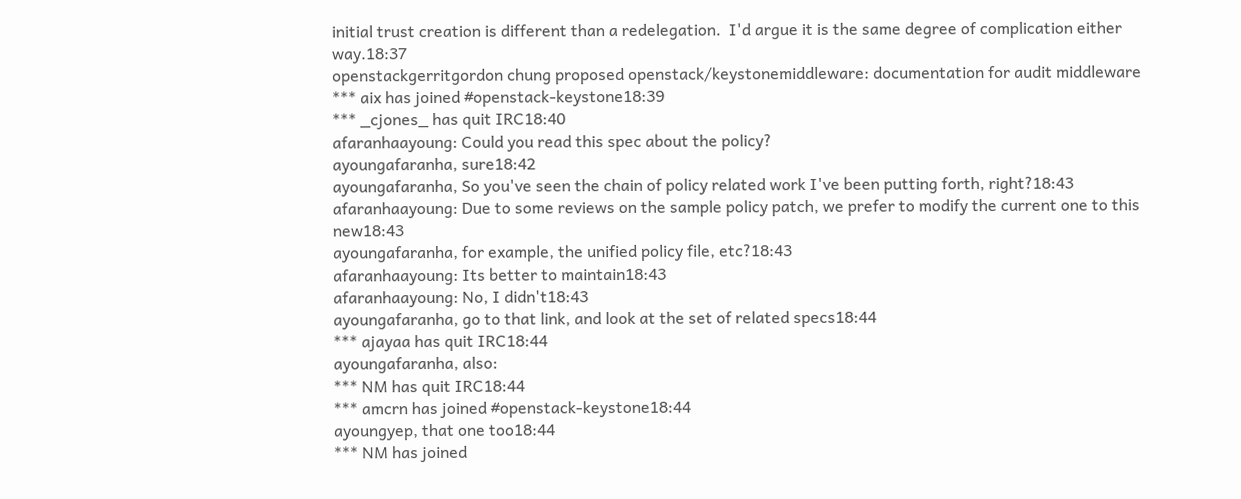initial trust creation is different than a redelegation.  I'd argue it is the same degree of complication either way.18:37
openstackgerritgordon chung proposed openstack/keystonemiddleware: documentation for audit middleware
*** aix has joined #openstack-keystone18:39
*** _cjones_ has quit IRC18:40
afaranhaayoung: Could you read this spec about the policy?
ayoungafaranha, sure18:42
ayoungafaranha, So you've seen the chain of policy related work I've been putting forth, right?18:43
afaranhaayoung: Due to some reviews on the sample policy patch, we prefer to modify the current one to this new18:43
ayoungafaranha, for example, the unified policy file, etc?18:43
afaranhaayoung: Its better to maintain18:43
afaranhaayoung: No, I didn't18:43
ayoungafaranha, go to that link, and look at the set of related specs18:44
*** ajayaa has quit IRC18:44
ayoungafaranha, also:
*** NM has quit IRC18:44
*** amcrn has joined #openstack-keystone18:44
ayoungyep, that one too18:44
*** NM has joined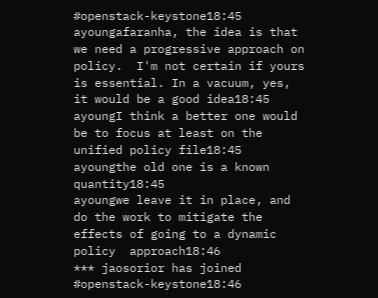#openstack-keystone18:45
ayoungafaranha, the idea is that we need a progressive approach on policy.  I'm not certain if yours is essential. In a vacuum, yes, it would be a good idea18:45
ayoungI think a better one would be to focus at least on the unified policy file18:45
ayoungthe old one is a known quantity18:45
ayoungwe leave it in place, and do the work to mitigate the effects of going to a dynamic policy  approach18:46
*** jaosorior has joined #openstack-keystone18:46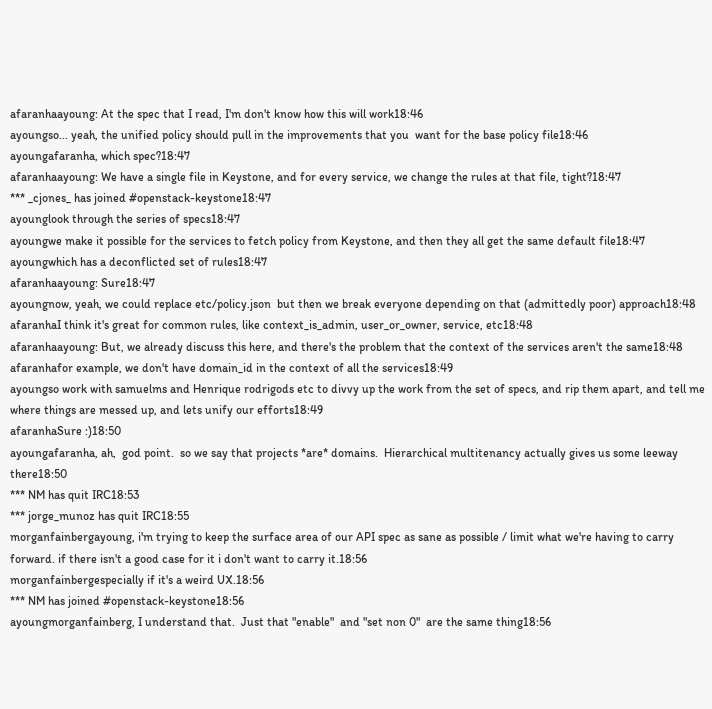afaranhaayoung: At the spec that I read, I'm don't know how this will work18:46
ayoungso... yeah, the unified policy should pull in the improvements that you  want for the base policy file18:46
ayoungafaranha, which spec?18:47
afaranhaayoung: We have a single file in Keystone, and for every service, we change the rules at that file, tight?18:47
*** _cjones_ has joined #openstack-keystone18:47
ayounglook through the series of specs18:47
ayoungwe make it possible for the services to fetch policy from Keystone, and then they all get the same default file18:47
ayoungwhich has a deconflicted set of rules18:47
afaranhaayoung: Sure18:47
ayoungnow, yeah, we could replace etc/policy.json  but then we break everyone depending on that (admittedly poor) approach18:48
afaranhaI think it's great for common rules, like context_is_admin, user_or_owner, service, etc18:48
afaranhaayoung: But, we already discuss this here, and there's the problem that the context of the services aren't the same18:48
afaranhafor example, we don't have domain_id in the context of all the services18:49
ayoungso work with samuelms and Henrique rodrigods etc to divvy up the work from the set of specs, and rip them apart, and tell me where things are messed up, and lets unify our efforts18:49
afaranhaSure :)18:50
ayoungafaranha, ah,  god point.  so we say that projects *are* domains.  Hierarchical multitenancy actually gives us some leeway there18:50
*** NM has quit IRC18:53
*** jorge_munoz has quit IRC18:55
morganfainbergayoung, i'm trying to keep the surface area of our API spec as sane as possible / limit what we're having to carry forward. if there isn't a good case for it i don't want to carry it.18:56
morganfainbergespecially if it's a weird UX.18:56
*** NM has joined #openstack-keystone18:56
ayoungmorganfainberg, I understand that.  Just that "enable"  and "set non 0"  are the same thing18:56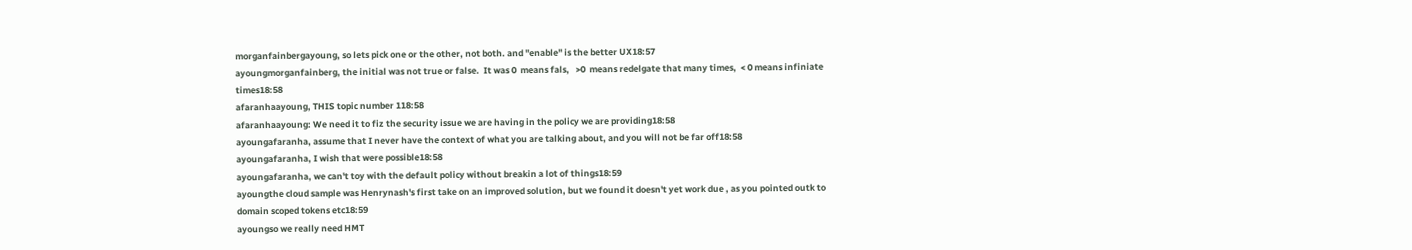morganfainbergayoung, so lets pick one or the other, not both. and "enable" is the better UX18:57
ayoungmorganfainberg, the initial was not true or false.  It was 0  means fals,   >0  means redelgate that many times,  < 0 means infiniate times18:58
afaranhaayoung, THIS topic number 118:58
afaranhaayoung: We need it to fiz the security issue we are having in the policy we are providing18:58
ayoungafaranha, assume that I never have the context of what you are talking about, and you will not be far off18:58
ayoungafaranha, I wish that were possible18:58
ayoungafaranha, we can't toy with the default policy without breakin a lot of things18:59
ayoungthe cloud sample was Henrynash's first take on an improved solution, but we found it doesn't yet work due , as you pointed outk to domain scoped tokens etc18:59
ayoungso we really need HMT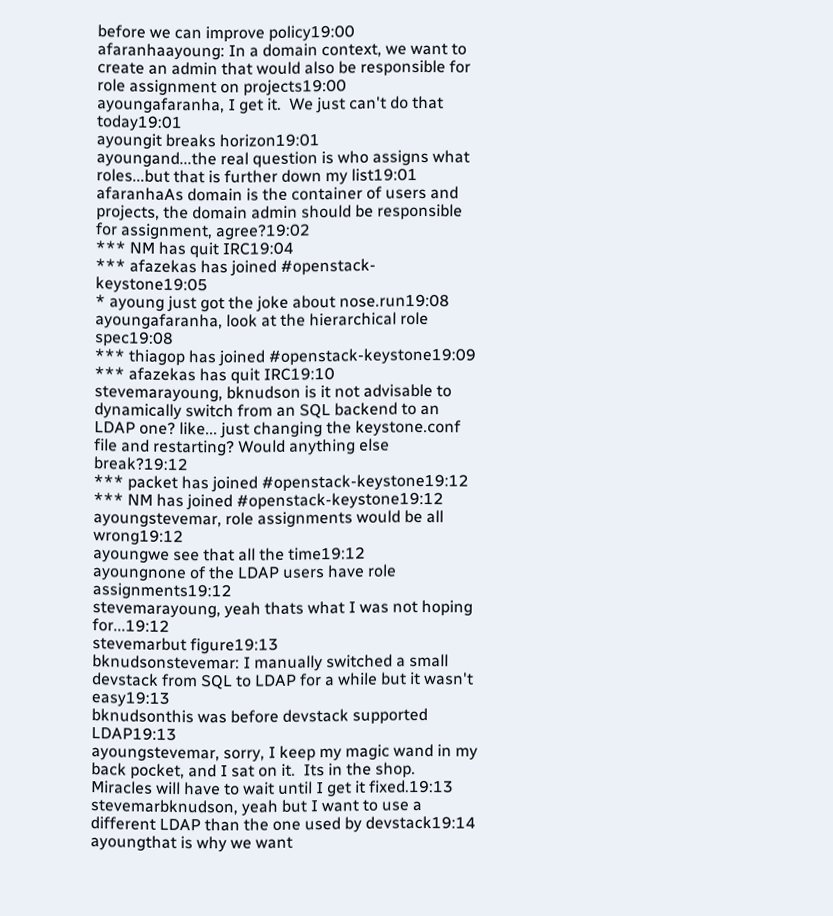before we can improve policy19:00
afaranhaayoung: In a domain context, we want to create an admin that would also be responsible for role assignment on projects19:00
ayoungafaranha, I get it.  We just can't do that today19:01
ayoungit breaks horizon19:01
ayoungand...the real question is who assigns what roles...but that is further down my list19:01
afaranhaAs domain is the container of users and projects, the domain admin should be responsible for assignment, agree?19:02
*** NM has quit IRC19:04
*** afazekas has joined #openstack-keystone19:05
* ayoung just got the joke about nose.run19:08
ayoungafaranha, look at the hierarchical role spec19:08
*** thiagop has joined #openstack-keystone19:09
*** afazekas has quit IRC19:10
stevemarayoung, bknudson is it not advisable to dynamically switch from an SQL backend to an LDAP one? like... just changing the keystone.conf file and restarting? Would anything else break?19:12
*** packet has joined #openstack-keystone19:12
*** NM has joined #openstack-keystone19:12
ayoungstevemar, role assignments would be all wrong19:12
ayoungwe see that all the time19:12
ayoungnone of the LDAP users have role assignments19:12
stevemarayoung, yeah thats what I was not hoping for...19:12
stevemarbut figure19:13
bknudsonstevemar: I manually switched a small devstack from SQL to LDAP for a while but it wasn't easy19:13
bknudsonthis was before devstack supported LDAP19:13
ayoungstevemar, sorry, I keep my magic wand in my back pocket, and I sat on it.  Its in the shop.  Miracles will have to wait until I get it fixed.19:13
stevemarbknudson, yeah but I want to use a different LDAP than the one used by devstack19:14
ayoungthat is why we want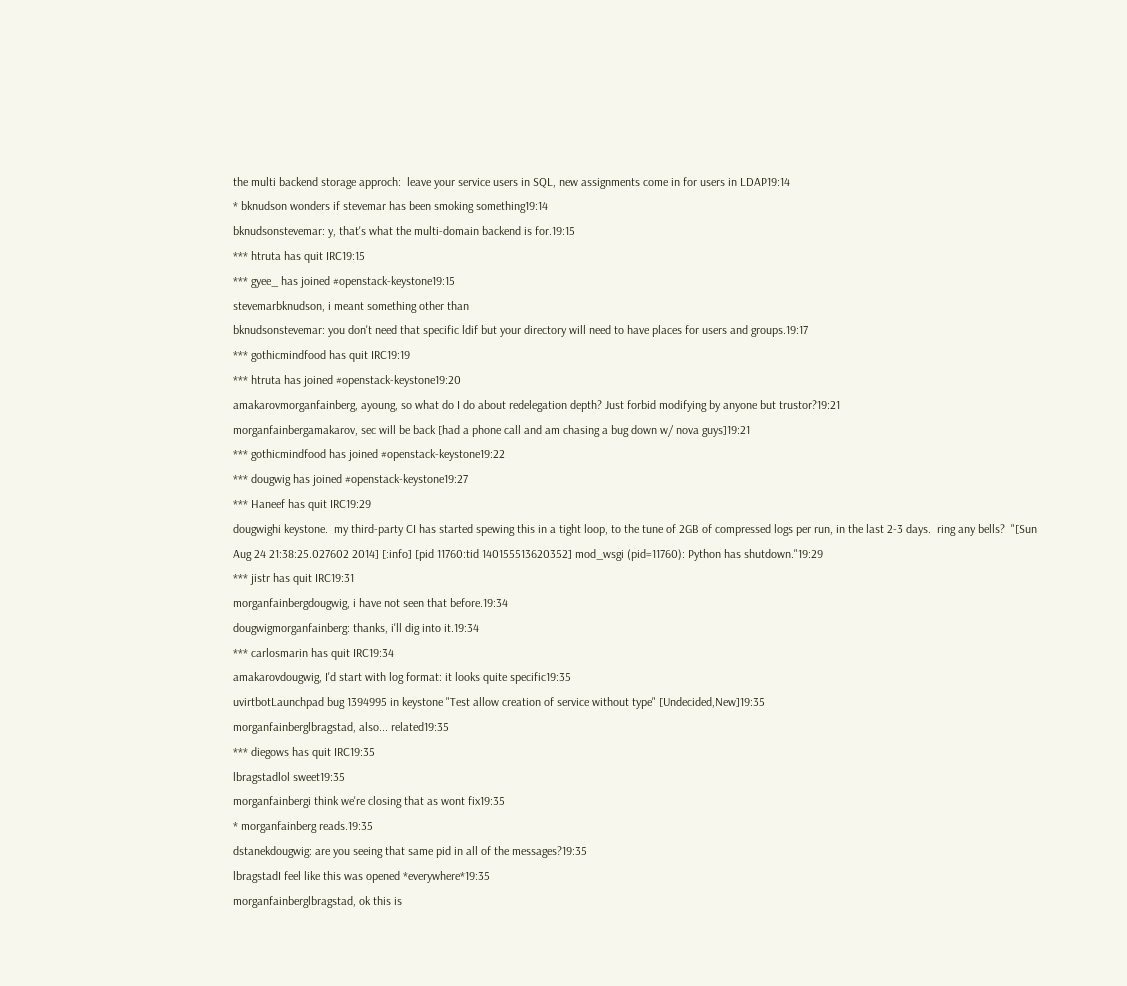the multi backend storage approch:  leave your service users in SQL, new assignments come in for users in LDAP19:14
* bknudson wonders if stevemar has been smoking something19:14
bknudsonstevemar: y, that's what the multi-domain backend is for.19:15
*** htruta has quit IRC19:15
*** gyee_ has joined #openstack-keystone19:15
stevemarbknudson, i meant something other than
bknudsonstevemar: you don't need that specific ldif but your directory will need to have places for users and groups.19:17
*** gothicmindfood has quit IRC19:19
*** htruta has joined #openstack-keystone19:20
amakarovmorganfainberg, ayoung, so what do I do about redelegation depth? Just forbid modifying by anyone but trustor?19:21
morganfainbergamakarov, sec will be back [had a phone call and am chasing a bug down w/ nova guys]19:21
*** gothicmindfood has joined #openstack-keystone19:22
*** dougwig has joined #openstack-keystone19:27
*** Haneef has quit IRC19:29
dougwighi keystone.  my third-party CI has started spewing this in a tight loop, to the tune of 2GB of compressed logs per run, in the last 2-3 days.  ring any bells?  "[Sun Aug 24 21:38:25.027602 2014] [:info] [pid 11760:tid 140155513620352] mod_wsgi (pid=11760): Python has shutdown."19:29
*** jistr has quit IRC19:31
morganfainbergdougwig, i have not seen that before.19:34
dougwigmorganfainberg: thanks, i'll dig into it.19:34
*** carlosmarin has quit IRC19:34
amakarovdougwig, I'd start with log format: it looks quite specific19:35
uvirtbotLaunchpad bug 1394995 in keystone "Test allow creation of service without type" [Undecided,New]19:35
morganfainberglbragstad, also... related19:35
*** diegows has quit IRC19:35
lbragstadlol sweet19:35
morganfainbergi think we're closing that as wont fix19:35
* morganfainberg reads.19:35
dstanekdougwig: are you seeing that same pid in all of the messages?19:35
lbragstadI feel like this was opened *everywhere*19:35
morganfainberglbragstad, ok this is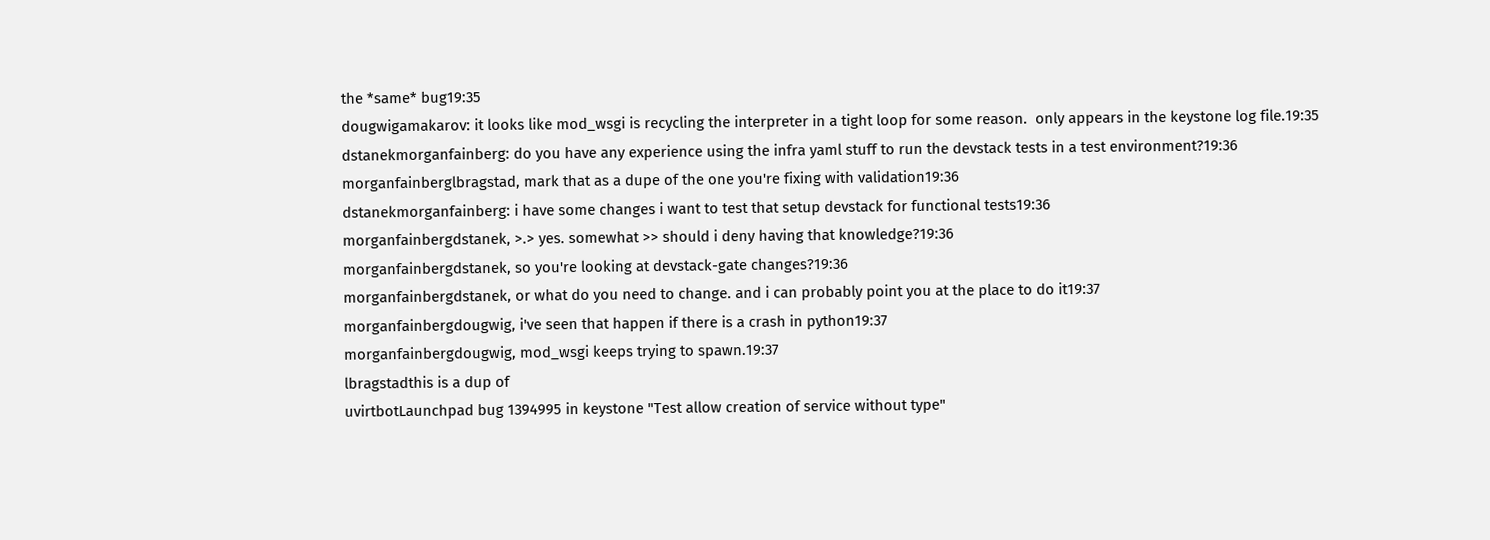the *same* bug19:35
dougwigamakarov: it looks like mod_wsgi is recycling the interpreter in a tight loop for some reason.  only appears in the keystone log file.19:35
dstanekmorganfainberg: do you have any experience using the infra yaml stuff to run the devstack tests in a test environment?19:36
morganfainberglbragstad, mark that as a dupe of the one you're fixing with validation19:36
dstanekmorganfainberg: i have some changes i want to test that setup devstack for functional tests19:36
morganfainbergdstanek, >.> yes. somewhat >> should i deny having that knowledge?19:36
morganfainbergdstanek, so you're looking at devstack-gate changes?19:36
morganfainbergdstanek, or what do you need to change. and i can probably point you at the place to do it19:37
morganfainbergdougwig, i've seen that happen if there is a crash in python19:37
morganfainbergdougwig, mod_wsgi keeps trying to spawn.19:37
lbragstadthis is a dup of
uvirtbotLaunchpad bug 1394995 in keystone "Test allow creation of service without type"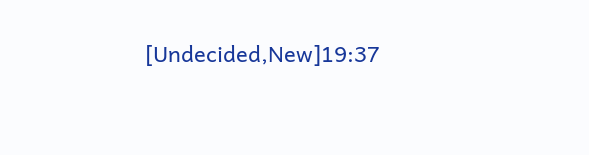[Undecided,New]19:37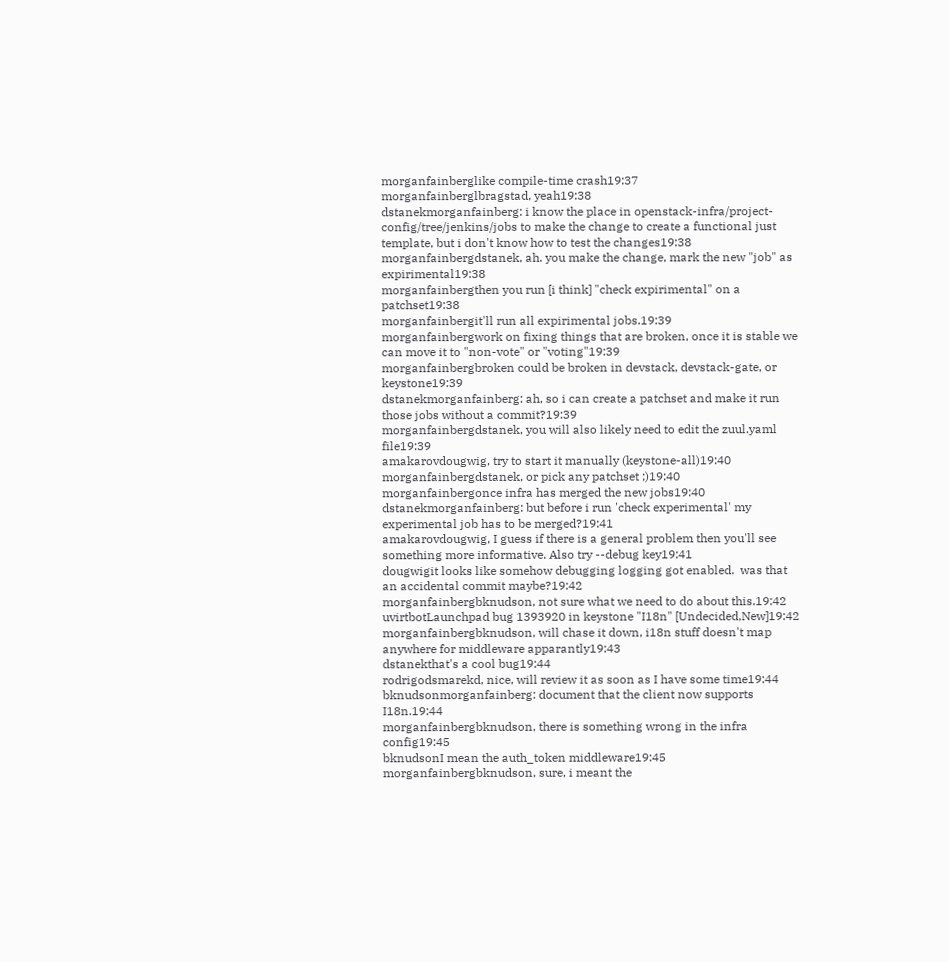morganfainberglike compile-time crash19:37
morganfainberglbragstad, yeah19:38
dstanekmorganfainberg: i know the place in openstack-infra/project-config/tree/jenkins/jobs to make the change to create a functional just template, but i don't know how to test the changes19:38
morganfainbergdstanek, ah. you make the change, mark the new "job" as expirimental19:38
morganfainbergthen you run [i think] "check expirimental" on a patchset19:38
morganfainbergit'll run all expirimental jobs.19:39
morganfainbergwork on fixing things that are broken, once it is stable we can move it to "non-vote" or "voting"19:39
morganfainbergbroken could be broken in devstack, devstack-gate, or keystone19:39
dstanekmorganfainberg: ah, so i can create a patchset and make it run those jobs without a commit?19:39
morganfainbergdstanek, you will also likely need to edit the zuul.yaml file19:39
amakarovdougwig, try to start it manually (keystone-all)19:40
morganfainbergdstanek, or pick any patchset ;)19:40
morganfainbergonce infra has merged the new jobs19:40
dstanekmorganfainberg: but before i run 'check experimental' my experimental job has to be merged?19:41
amakarovdougwig, I guess if there is a general problem then you'll see something more informative. Also try --debug key19:41
dougwigit looks like somehow debugging logging got enabled.  was that an accidental commit maybe?19:42
morganfainbergbknudson, not sure what we need to do about this.19:42
uvirtbotLaunchpad bug 1393920 in keystone "I18n" [Undecided,New]19:42
morganfainbergbknudson, will chase it down, i18n stuff doesn't map anywhere for middleware apparantly19:43
dstanekthat's a cool bug19:44
rodrigodsmarekd, nice, will review it as soon as I have some time19:44
bknudsonmorganfainberg: document that the client now supports I18n.19:44
morganfainbergbknudson, there is something wrong in the infra config19:45
bknudsonI mean the auth_token middleware19:45
morganfainbergbknudson, sure, i meant the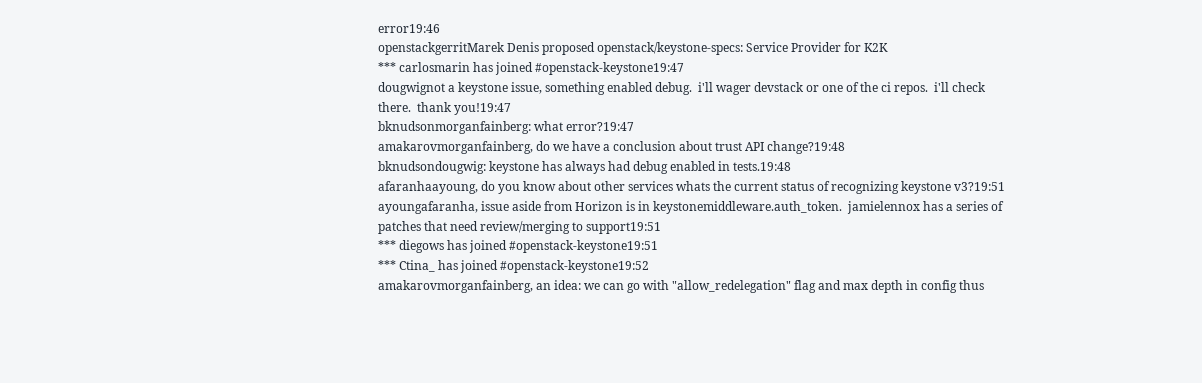error19:46
openstackgerritMarek Denis proposed openstack/keystone-specs: Service Provider for K2K
*** carlosmarin has joined #openstack-keystone19:47
dougwignot a keystone issue, something enabled debug.  i'll wager devstack or one of the ci repos.  i'll check there.  thank you!19:47
bknudsonmorganfainberg: what error?19:47
amakarovmorganfainberg, do we have a conclusion about trust API change?19:48
bknudsondougwig: keystone has always had debug enabled in tests.19:48
afaranhaayoung, do you know about other services whats the current status of recognizing keystone v3?19:51
ayoungafaranha, issue aside from Horizon is in keystonemiddleware.auth_token.  jamielennox has a series of patches that need review/merging to support19:51
*** diegows has joined #openstack-keystone19:51
*** Ctina_ has joined #openstack-keystone19:52
amakarovmorganfainberg, an idea: we can go with "allow_redelegation" flag and max depth in config thus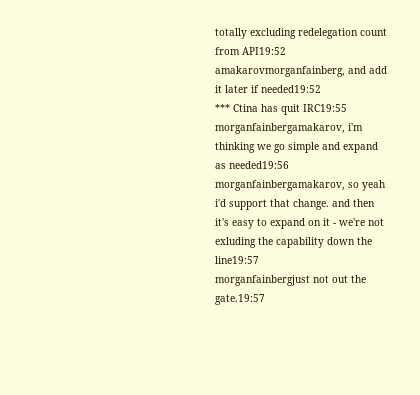totally excluding redelegation count from API19:52
amakarovmorganfainberg, and add it later if needed19:52
*** Ctina has quit IRC19:55
morganfainbergamakarov, i'm thinking we go simple and expand as needed19:56
morganfainbergamakarov, so yeah i'd support that change. and then it's easy to expand on it - we're not exluding the capability down the line19:57
morganfainbergjust not out the gate.19:57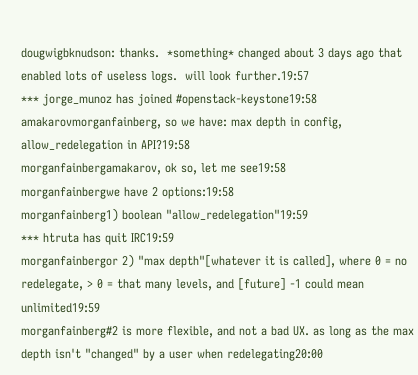dougwigbknudson: thanks.  *something* changed about 3 days ago that enabled lots of useless logs.  will look further.19:57
*** jorge_munoz has joined #openstack-keystone19:58
amakarovmorganfainberg, so we have: max depth in config, allow_redelegation in API?19:58
morganfainbergamakarov, ok so, let me see19:58
morganfainbergwe have 2 options:19:58
morganfainberg1) boolean "allow_redelegation"19:59
*** htruta has quit IRC19:59
morganfainbergor 2) "max depth"[whatever it is called], where 0 = no redelegate, > 0 = that many levels, and [future] -1 could mean unlimited19:59
morganfainberg#2 is more flexible, and not a bad UX. as long as the max depth isn't "changed" by a user when redelegating20:00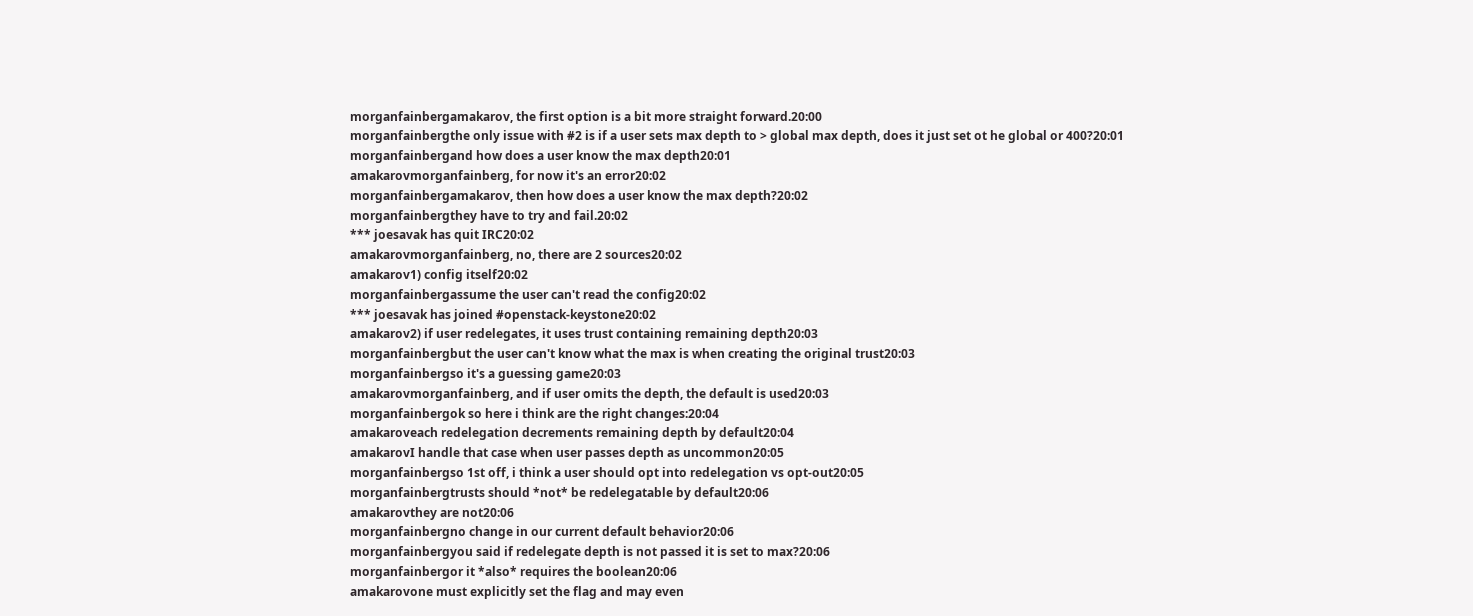morganfainbergamakarov, the first option is a bit more straight forward.20:00
morganfainbergthe only issue with #2 is if a user sets max depth to > global max depth, does it just set ot he global or 400?20:01
morganfainbergand how does a user know the max depth20:01
amakarovmorganfainberg, for now it's an error20:02
morganfainbergamakarov, then how does a user know the max depth?20:02
morganfainbergthey have to try and fail.20:02
*** joesavak has quit IRC20:02
amakarovmorganfainberg, no, there are 2 sources20:02
amakarov1) config itself20:02
morganfainbergassume the user can't read the config20:02
*** joesavak has joined #openstack-keystone20:02
amakarov2) if user redelegates, it uses trust containing remaining depth20:03
morganfainbergbut the user can't know what the max is when creating the original trust20:03
morganfainbergso it's a guessing game20:03
amakarovmorganfainberg, and if user omits the depth, the default is used20:03
morganfainbergok so here i think are the right changes:20:04
amakaroveach redelegation decrements remaining depth by default20:04
amakarovI handle that case when user passes depth as uncommon20:05
morganfainbergso 1st off, i think a user should opt into redelegation vs opt-out20:05
morganfainbergtrusts should *not* be redelegatable by default20:06
amakarovthey are not20:06
morganfainbergno change in our current default behavior20:06
morganfainbergyou said if redelegate depth is not passed it is set to max?20:06
morganfainbergor it *also* requires the boolean20:06
amakarovone must explicitly set the flag and may even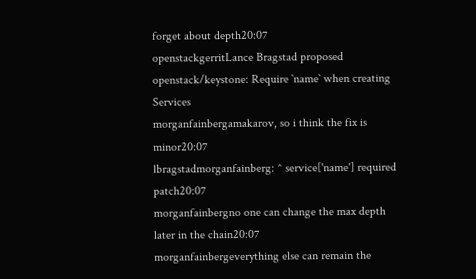forget about depth20:07
openstackgerritLance Bragstad proposed openstack/keystone: Require `name` when creating Services
morganfainbergamakarov, so i think the fix is minor20:07
lbragstadmorganfainberg: ^ service['name'] required patch20:07
morganfainbergno one can change the max depth later in the chain20:07
morganfainbergeverything else can remain the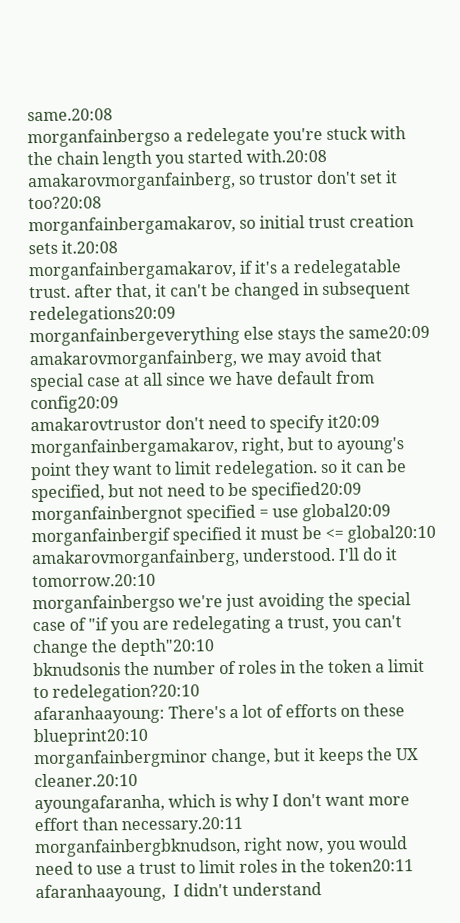same.20:08
morganfainbergso a redelegate you're stuck with the chain length you started with.20:08
amakarovmorganfainberg, so trustor don't set it too?20:08
morganfainbergamakarov, so initial trust creation sets it.20:08
morganfainbergamakarov, if it's a redelegatable trust. after that, it can't be changed in subsequent redelegations20:09
morganfainbergeverything else stays the same20:09
amakarovmorganfainberg, we may avoid that special case at all since we have default from config20:09
amakarovtrustor don't need to specify it20:09
morganfainbergamakarov, right, but to ayoung's point they want to limit redelegation. so it can be specified, but not need to be specified20:09
morganfainbergnot specified = use global20:09
morganfainbergif specified it must be <= global20:10
amakarovmorganfainberg, understood. I'll do it tomorrow.20:10
morganfainbergso we're just avoiding the special case of "if you are redelegating a trust, you can't change the depth"20:10
bknudsonis the number of roles in the token a limit to redelegation?20:10
afaranhaayoung: There's a lot of efforts on these blueprint20:10
morganfainbergminor change, but it keeps the UX cleaner.20:10
ayoungafaranha, which is why I don't want more effort than necessary.20:11
morganfainbergbknudson, right now, you would need to use a trust to limit roles in the token20:11
afaranhaayoung,  I didn't understand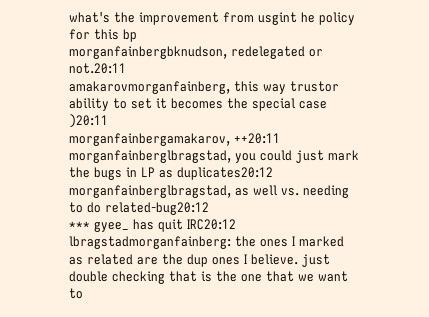what's the improvement from usgint he policy for this bp
morganfainbergbknudson, redelegated or not.20:11
amakarovmorganfainberg, this way trustor ability to set it becomes the special case )20:11
morganfainbergamakarov, ++20:11
morganfainberglbragstad, you could just mark the bugs in LP as duplicates20:12
morganfainberglbragstad, as well vs. needing to do related-bug20:12
*** gyee_ has quit IRC20:12
lbragstadmorganfainberg: the ones I marked as related are the dup ones I believe. just double checking that is the one that we want to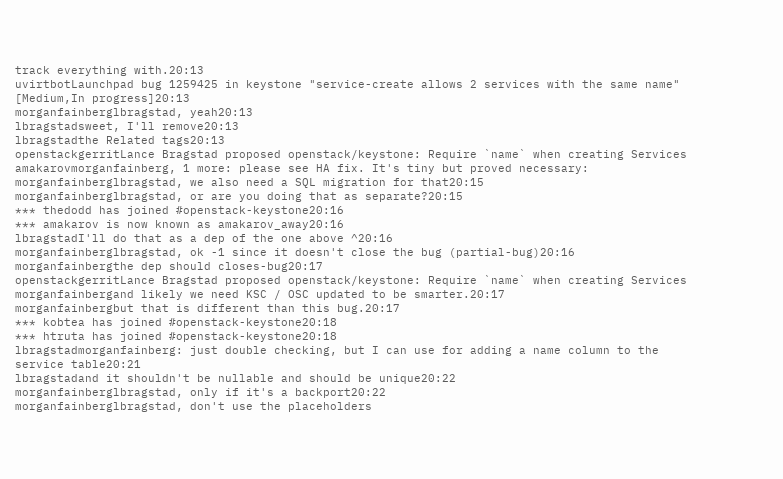track everything with.20:13
uvirtbotLaunchpad bug 1259425 in keystone "service-create allows 2 services with the same name" [Medium,In progress]20:13
morganfainberglbragstad, yeah20:13
lbragstadsweet, I'll remove20:13
lbragstadthe Related tags20:13
openstackgerritLance Bragstad proposed openstack/keystone: Require `name` when creating Services
amakarovmorganfainberg, 1 more: please see HA fix. It's tiny but proved necessary:
morganfainberglbragstad, we also need a SQL migration for that20:15
morganfainberglbragstad, or are you doing that as separate?20:15
*** thedodd has joined #openstack-keystone20:16
*** amakarov is now known as amakarov_away20:16
lbragstadI'll do that as a dep of the one above ^20:16
morganfainberglbragstad, ok -1 since it doesn't close the bug (partial-bug)20:16
morganfainbergthe dep should closes-bug20:17
openstackgerritLance Bragstad proposed openstack/keystone: Require `name` when creating Services
morganfainbergand likely we need KSC / OSC updated to be smarter.20:17
morganfainbergbut that is different than this bug.20:17
*** kobtea has joined #openstack-keystone20:18
*** htruta has joined #openstack-keystone20:18
lbragstadmorganfainberg: just double checking, but I can use for adding a name column to the service table20:21
lbragstadand it shouldn't be nullable and should be unique20:22
morganfainberglbragstad, only if it's a backport20:22
morganfainberglbragstad, don't use the placeholders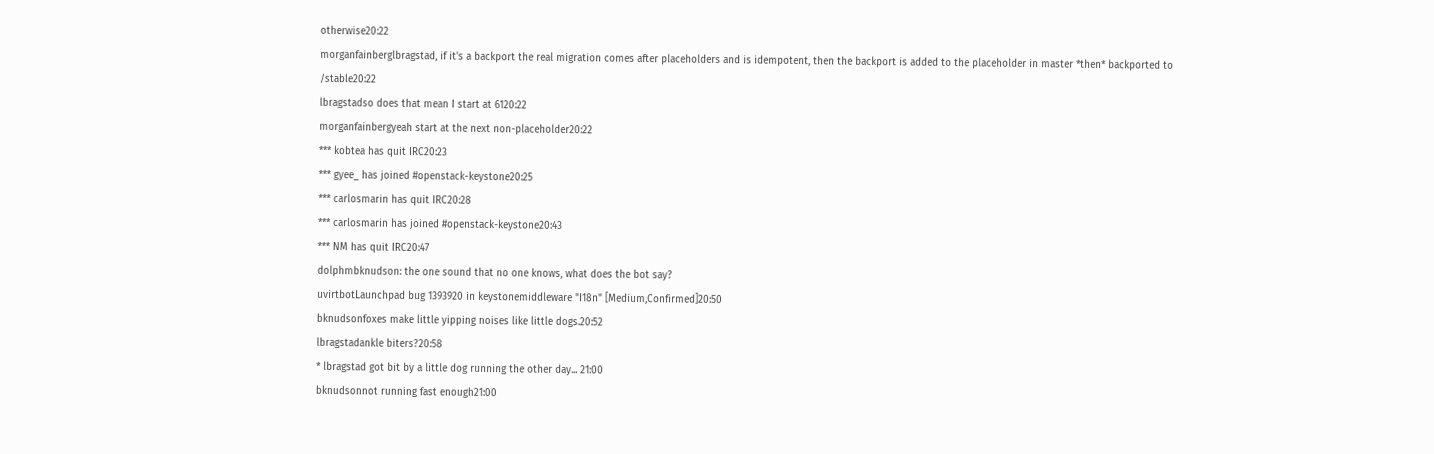otherwise20:22
morganfainberglbragstad, if it's a backport the real migration comes after placeholders and is idempotent, then the backport is added to the placeholder in master *then* backported to /stable20:22
lbragstadso does that mean I start at 6120:22
morganfainbergyeah start at the next non-placeholder20:22
*** kobtea has quit IRC20:23
*** gyee_ has joined #openstack-keystone20:25
*** carlosmarin has quit IRC20:28
*** carlosmarin has joined #openstack-keystone20:43
*** NM has quit IRC20:47
dolphmbknudson: the one sound that no one knows, what does the bot say?
uvirtbotLaunchpad bug 1393920 in keystonemiddleware "I18n" [Medium,Confirmed]20:50
bknudsonfoxes make little yipping noises like little dogs.20:52
lbragstadankle biters?20:58
* lbragstad got bit by a little dog running the other day... 21:00
bknudsonnot running fast enough21:00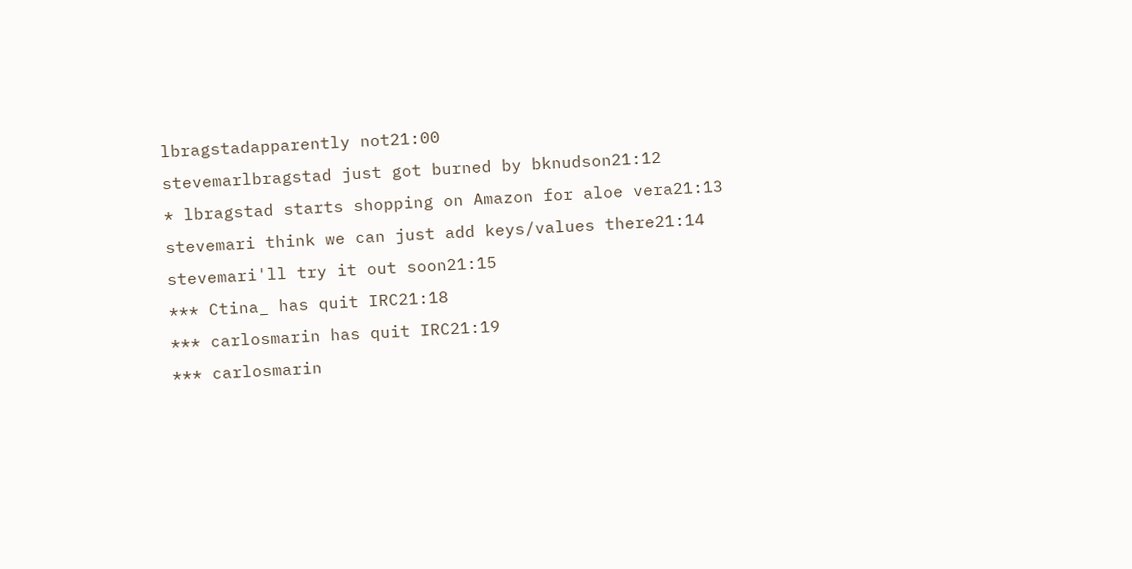lbragstadapparently not21:00
stevemarlbragstad just got burned by bknudson21:12
* lbragstad starts shopping on Amazon for aloe vera21:13
stevemari think we can just add keys/values there21:14
stevemari'll try it out soon21:15
*** Ctina_ has quit IRC21:18
*** carlosmarin has quit IRC21:19
*** carlosmarin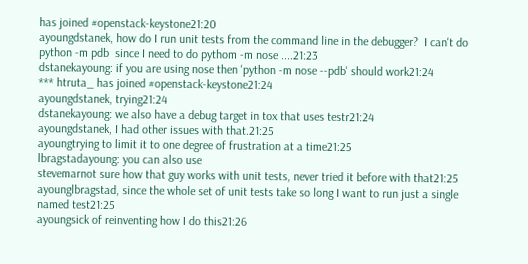has joined #openstack-keystone21:20
ayoungdstanek, how do I run unit tests from the command line in the debugger?  I can't do python -m pdb  since I need to do pythom -m nose ....21:23
dstanekayoung: if you are using nose then 'python -m nose --pdb' should work21:24
*** htruta_ has joined #openstack-keystone21:24
ayoungdstanek, trying21:24
dstanekayoung: we also have a debug target in tox that uses testr21:24
ayoungdstanek, I had other issues with that.21:25
ayoungtrying to limit it to one degree of frustration at a time21:25
lbragstadayoung: you can also use
stevemarnot sure how that guy works with unit tests, never tried it before with that21:25
ayounglbragstad, since the whole set of unit tests take so long I want to run just a single named test21:25
ayoungsick of reinventing how I do this21:26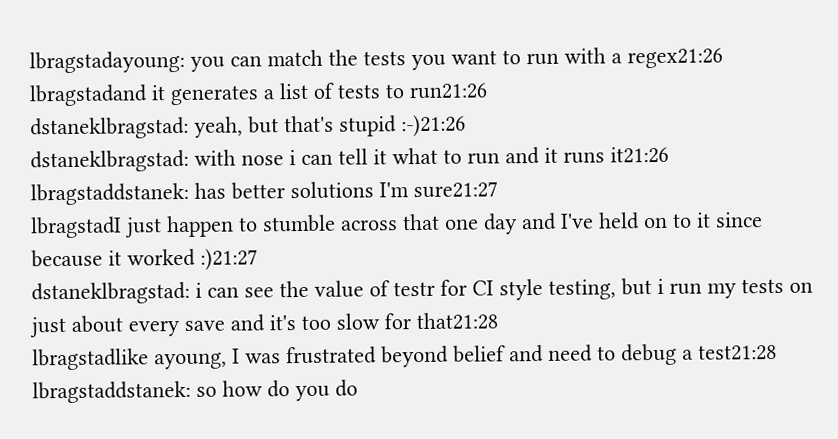lbragstadayoung: you can match the tests you want to run with a regex21:26
lbragstadand it generates a list of tests to run21:26
dstaneklbragstad: yeah, but that's stupid :-)21:26
dstaneklbragstad: with nose i can tell it what to run and it runs it21:26
lbragstaddstanek: has better solutions I'm sure21:27
lbragstadI just happen to stumble across that one day and I've held on to it since because it worked :)21:27
dstaneklbragstad: i can see the value of testr for CI style testing, but i run my tests on just about every save and it's too slow for that21:28
lbragstadlike ayoung, I was frustrated beyond belief and need to debug a test21:28
lbragstaddstanek: so how do you do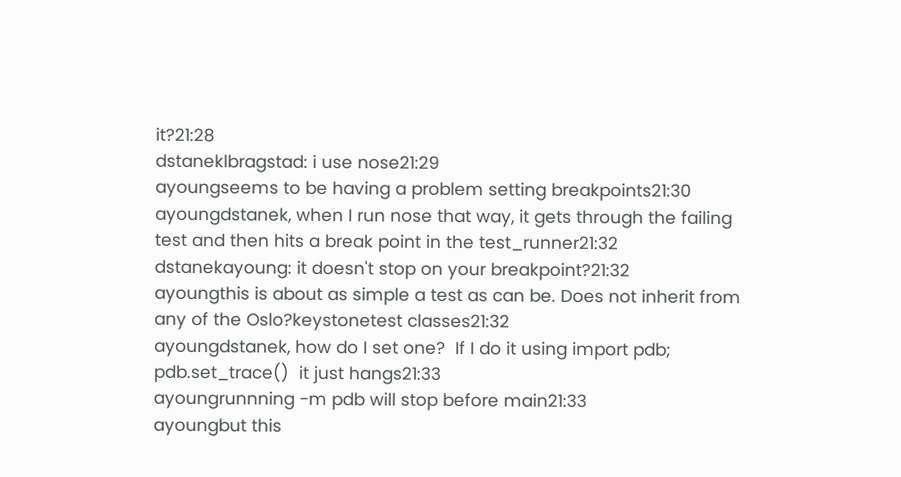it?21:28
dstaneklbragstad: i use nose21:29
ayoungseems to be having a problem setting breakpoints21:30
ayoungdstanek, when I run nose that way, it gets through the failing test and then hits a break point in the test_runner21:32
dstanekayoung: it doesn't stop on your breakpoint?21:32
ayoungthis is about as simple a test as can be. Does not inherit from any of the Oslo?keystonetest classes21:32
ayoungdstanek, how do I set one?  If I do it using import pdb; pdb.set_trace()  it just hangs21:33
ayoungrunnning -m pdb will stop before main21:33
ayoungbut this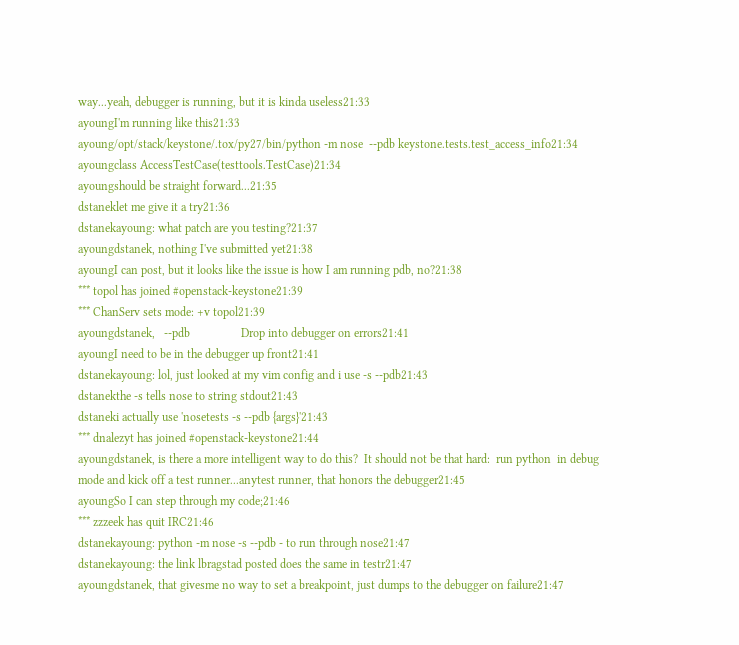way...yeah, debugger is running, but it is kinda useless21:33
ayoungI'm running like this21:33
ayoung/opt/stack/keystone/.tox/py27/bin/python -m nose  --pdb keystone.tests.test_access_info21:34
ayoungclass AccessTestCase(testtools.TestCase)21:34
ayoungshould be straight forward...21:35
dstaneklet me give it a try21:36
dstanekayoung: what patch are you testing?21:37
ayoungdstanek, nothing I've submitted yet21:38
ayoungI can post, but it looks like the issue is how I am running pdb, no?21:38
*** topol has joined #openstack-keystone21:39
*** ChanServ sets mode: +v topol21:39
ayoungdstanek,   --pdb                 Drop into debugger on errors21:41
ayoungI need to be in the debugger up front21:41
dstanekayoung: lol, just looked at my vim config and i use -s --pdb21:43
dstanekthe -s tells nose to string stdout21:43
dstaneki actually use 'nosetests -s --pdb {args}'21:43
*** dnalezyt has joined #openstack-keystone21:44
ayoungdstanek, is there a more intelligent way to do this?  It should not be that hard:  run python  in debug mode and kick off a test runner...anytest runner, that honors the debugger21:45
ayoungSo I can step through my code;21:46
*** zzzeek has quit IRC21:46
dstanekayoung: python -m nose -s --pdb - to run through nose21:47
dstanekayoung: the link lbragstad posted does the same in testr21:47
ayoungdstanek, that givesme no way to set a breakpoint, just dumps to the debugger on failure21:47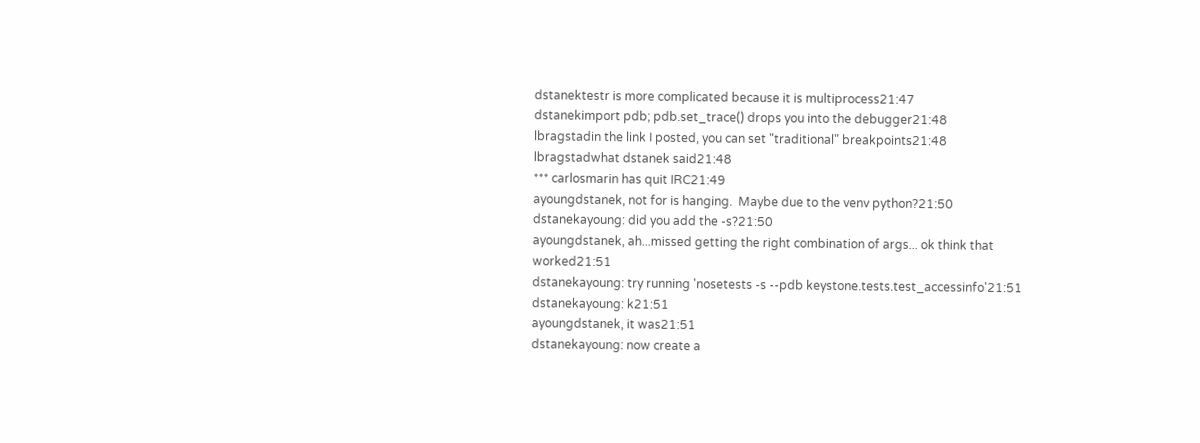dstanektestr is more complicated because it is multiprocess21:47
dstanekimport pdb; pdb.set_trace() drops you into the debugger21:48
lbragstadin the link I posted, you can set "traditional" breakpoints21:48
lbragstadwhat dstanek said21:48
*** carlosmarin has quit IRC21:49
ayoungdstanek, not for is hanging.  Maybe due to the venv python?21:50
dstanekayoung: did you add the -s?21:50
ayoungdstanek, ah...missed getting the right combination of args... ok think that worked21:51
dstanekayoung: try running 'nosetests -s --pdb keystone.tests.test_accessinfo'21:51
dstanekayoung: k21:51
ayoungdstanek, it was21:51
dstanekayoung: now create a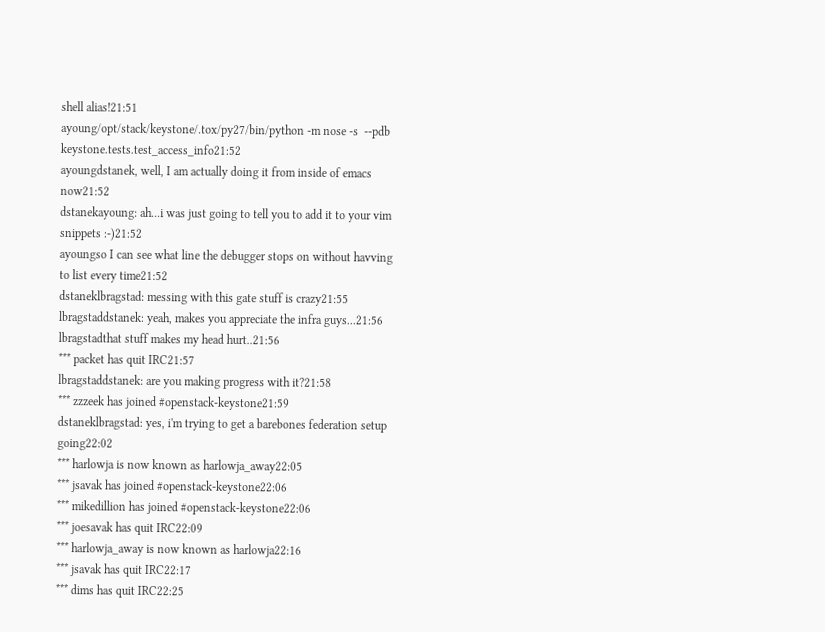shell alias!21:51
ayoung/opt/stack/keystone/.tox/py27/bin/python -m nose -s  --pdb keystone.tests.test_access_info21:52
ayoungdstanek, well, I am actually doing it from inside of emacs now21:52
dstanekayoung: ah...i was just going to tell you to add it to your vim snippets :-)21:52
ayoungso I can see what line the debugger stops on without havving to list every time21:52
dstaneklbragstad: messing with this gate stuff is crazy21:55
lbragstaddstanek: yeah, makes you appreciate the infra guys...21:56
lbragstadthat stuff makes my head hurt..21:56
*** packet has quit IRC21:57
lbragstaddstanek: are you making progress with it?21:58
*** zzzeek has joined #openstack-keystone21:59
dstaneklbragstad: yes, i'm trying to get a barebones federation setup going22:02
*** harlowja is now known as harlowja_away22:05
*** jsavak has joined #openstack-keystone22:06
*** mikedillion has joined #openstack-keystone22:06
*** joesavak has quit IRC22:09
*** harlowja_away is now known as harlowja22:16
*** jsavak has quit IRC22:17
*** dims has quit IRC22:25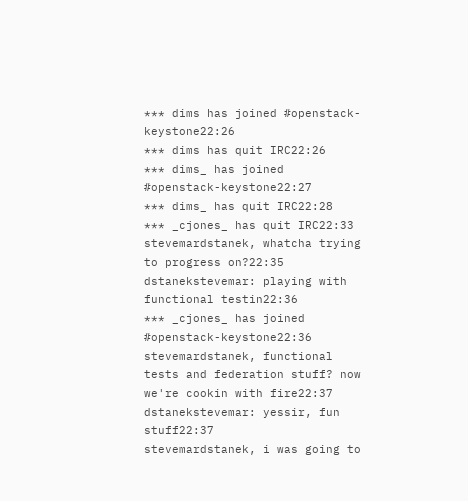*** dims has joined #openstack-keystone22:26
*** dims has quit IRC22:26
*** dims_ has joined #openstack-keystone22:27
*** dims_ has quit IRC22:28
*** _cjones_ has quit IRC22:33
stevemardstanek, whatcha trying to progress on?22:35
dstanekstevemar: playing with functional testin22:36
*** _cjones_ has joined #openstack-keystone22:36
stevemardstanek, functional tests and federation stuff? now we're cookin with fire22:37
dstanekstevemar: yessir, fun stuff22:37
stevemardstanek, i was going to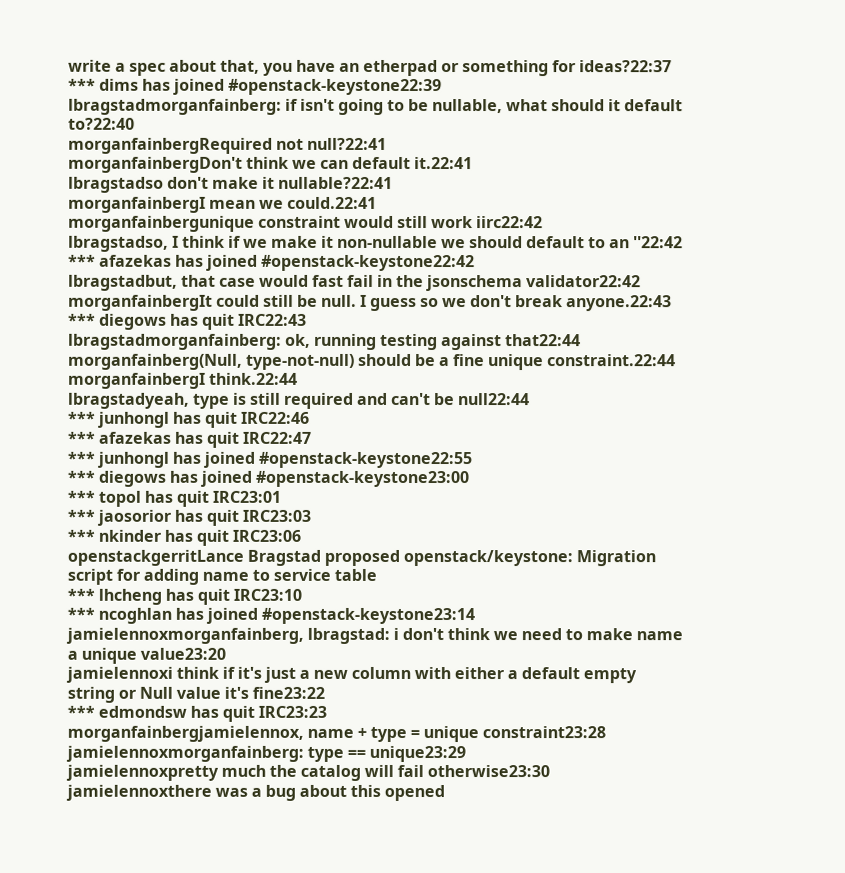write a spec about that, you have an etherpad or something for ideas?22:37
*** dims has joined #openstack-keystone22:39
lbragstadmorganfainberg: if isn't going to be nullable, what should it default to?22:40
morganfainbergRequired not null?22:41
morganfainbergDon't think we can default it.22:41
lbragstadso don't make it nullable?22:41
morganfainbergI mean we could.22:41
morganfainbergunique constraint would still work iirc22:42
lbragstadso, I think if we make it non-nullable we should default to an ''22:42
*** afazekas has joined #openstack-keystone22:42
lbragstadbut, that case would fast fail in the jsonschema validator22:42
morganfainbergIt could still be null. I guess so we don't break anyone.22:43
*** diegows has quit IRC22:43
lbragstadmorganfainberg: ok, running testing against that22:44
morganfainberg(Null, type-not-null) should be a fine unique constraint.22:44
morganfainbergI think.22:44
lbragstadyeah, type is still required and can't be null22:44
*** junhongl has quit IRC22:46
*** afazekas has quit IRC22:47
*** junhongl has joined #openstack-keystone22:55
*** diegows has joined #openstack-keystone23:00
*** topol has quit IRC23:01
*** jaosorior has quit IRC23:03
*** nkinder has quit IRC23:06
openstackgerritLance Bragstad proposed openstack/keystone: Migration script for adding name to service table
*** lhcheng has quit IRC23:10
*** ncoghlan has joined #openstack-keystone23:14
jamielennoxmorganfainberg, lbragstad: i don't think we need to make name a unique value23:20
jamielennoxi think if it's just a new column with either a default empty string or Null value it's fine23:22
*** edmondsw has quit IRC23:23
morganfainbergjamielennox, name + type = unique constraint23:28
jamielennoxmorganfainberg: type == unique23:29
jamielennoxpretty much the catalog will fail otherwise23:30
jamielennoxthere was a bug about this opened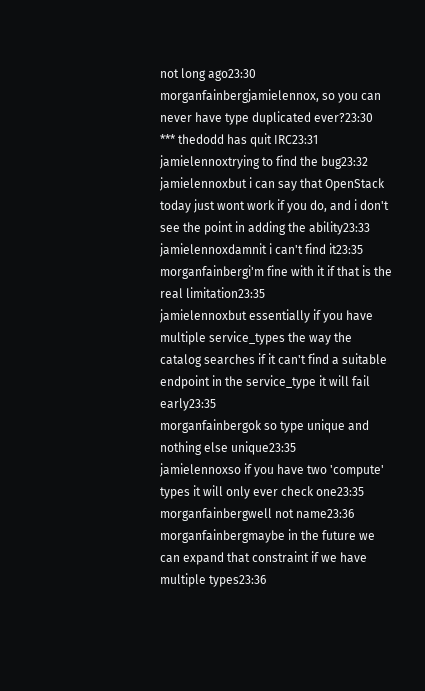not long ago23:30
morganfainbergjamielennox, so you can never have type duplicated ever?23:30
*** thedodd has quit IRC23:31
jamielennoxtrying to find the bug23:32
jamielennoxbut i can say that OpenStack today just wont work if you do, and i don't see the point in adding the ability23:33
jamielennoxdamnit i can't find it23:35
morganfainbergi'm fine with it if that is the real limitation23:35
jamielennoxbut essentially if you have multiple service_types the way the catalog searches if it can't find a suitable endpoint in the service_type it will fail early23:35
morganfainbergok so type unique and nothing else unique23:35
jamielennoxso if you have two 'compute' types it will only ever check one23:35
morganfainbergwell not name23:36
morganfainbergmaybe in the future we can expand that constraint if we have multiple types23:36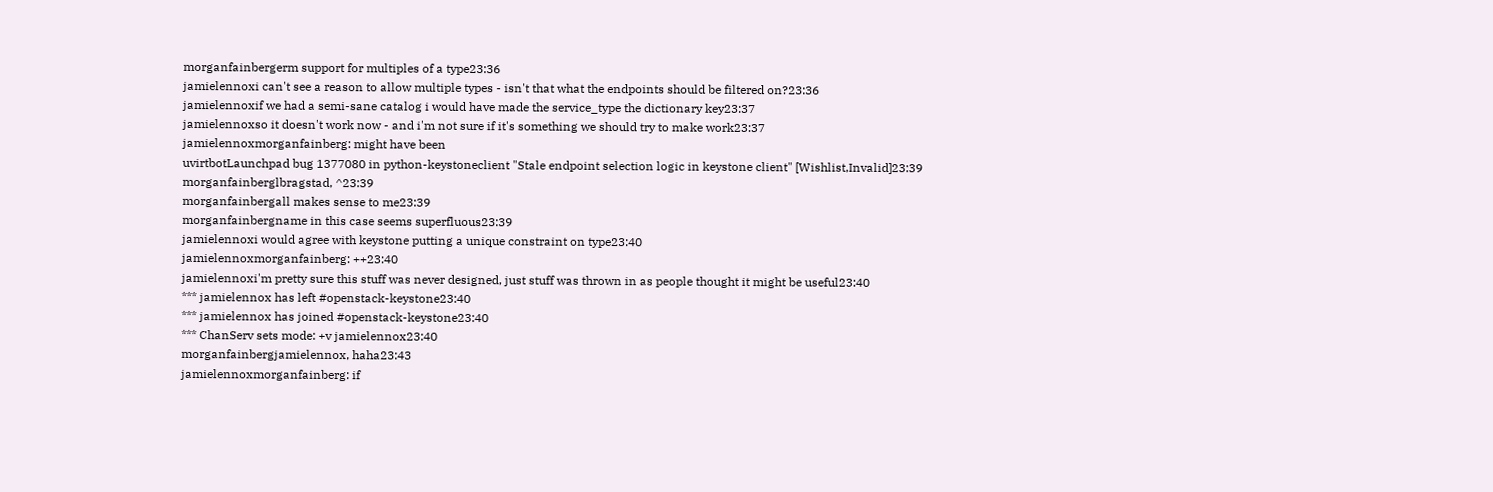morganfainbergerm support for multiples of a type23:36
jamielennoxi can't see a reason to allow multiple types - isn't that what the endpoints should be filtered on?23:36
jamielennoxif we had a semi-sane catalog i would have made the service_type the dictionary key23:37
jamielennoxso it doesn't work now - and i'm not sure if it's something we should try to make work23:37
jamielennoxmorganfainberg: might have been
uvirtbotLaunchpad bug 1377080 in python-keystoneclient "Stale endpoint selection logic in keystone client" [Wishlist,Invalid]23:39
morganfainberglbragstad, ^23:39
morganfainbergall makes sense to me23:39
morganfainbergname in this case seems superfluous23:39
jamielennoxi would agree with keystone putting a unique constraint on type23:40
jamielennoxmorganfainberg: ++23:40
jamielennoxi'm pretty sure this stuff was never designed, just stuff was thrown in as people thought it might be useful23:40
*** jamielennox has left #openstack-keystone23:40
*** jamielennox has joined #openstack-keystone23:40
*** ChanServ sets mode: +v jamielennox23:40
morganfainbergjamielennox, haha23:43
jamielennoxmorganfainberg: if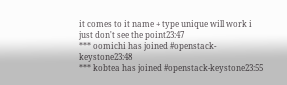it comes to it name + type unique will work i just don't see the point23:47
*** oomichi has joined #openstack-keystone23:48
*** kobtea has joined #openstack-keystone23:55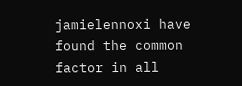jamielennoxi have found the common factor in all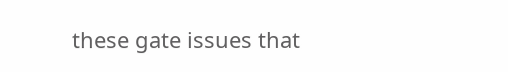these gate issues that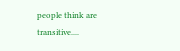people think are transitive....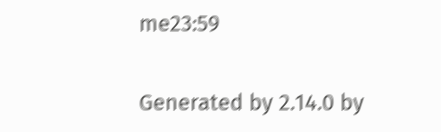me23:59

Generated by 2.14.0 by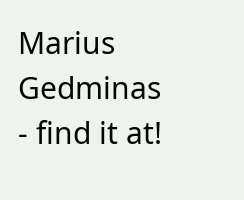Marius Gedminas - find it at!